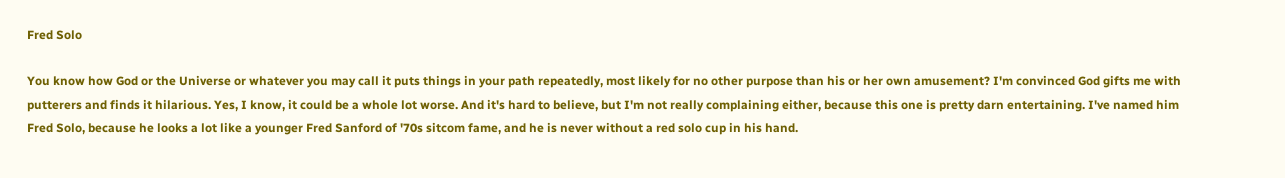Fred Solo

You know how God or the Universe or whatever you may call it puts things in your path repeatedly, most likely for no other purpose than his or her own amusement? I'm convinced God gifts me with putterers and finds it hilarious. Yes, I know, it could be a whole lot worse. And it's hard to believe, but I'm not really complaining either, because this one is pretty darn entertaining. I've named him Fred Solo, because he looks a lot like a younger Fred Sanford of '70s sitcom fame, and he is never without a red solo cup in his hand.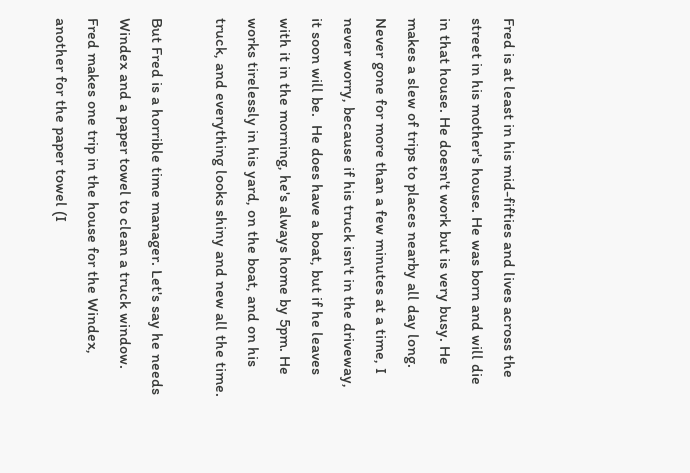Fred is at least in his mid-fifties and lives across the street in his mother's house. He was born and will die in that house. He doesn't work but is very busy. He makes a slew of trips to places nearby all day long. Never gone for more than a few minutes at a time, I never worry, because if his truck isn't in the driveway, it soon will be.  He does have a boat, but if he leaves with it in the morning, he's always home by 5pm. He works tirelessly in his yard, on the boat, and on his truck, and everything looks shiny and new all the time.

But Fred is a horrible time manager. Let's say he needs Windex and a paper towel to clean a truck window. Fred makes one trip in the house for the Windex, another for the paper towel (I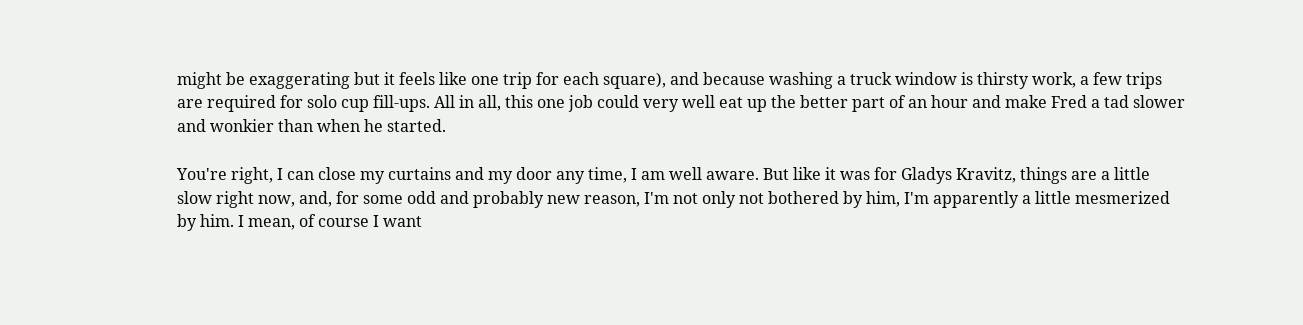might be exaggerating but it feels like one trip for each square), and because washing a truck window is thirsty work, a few trips are required for solo cup fill-ups. All in all, this one job could very well eat up the better part of an hour and make Fred a tad slower and wonkier than when he started.

You're right, I can close my curtains and my door any time, I am well aware. But like it was for Gladys Kravitz, things are a little slow right now, and, for some odd and probably new reason, I'm not only not bothered by him, I'm apparently a little mesmerized by him. I mean, of course I want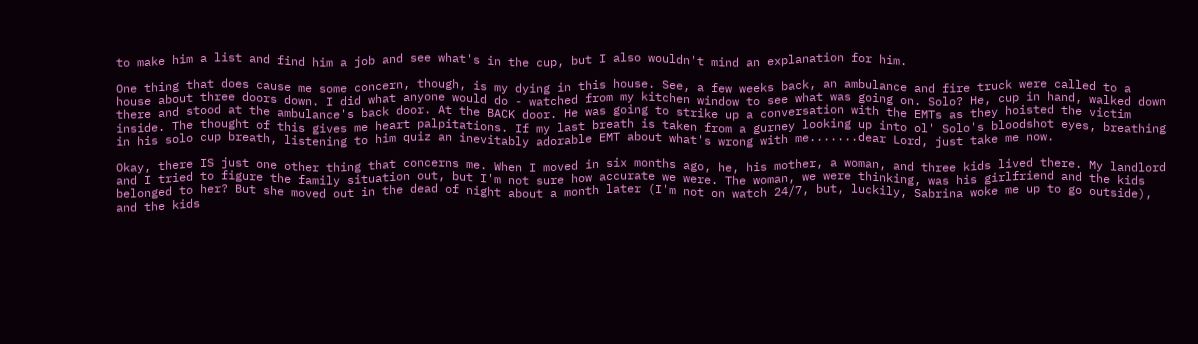to make him a list and find him a job and see what's in the cup, but I also wouldn't mind an explanation for him.

One thing that does cause me some concern, though, is my dying in this house. See, a few weeks back, an ambulance and fire truck were called to a house about three doors down. I did what anyone would do - watched from my kitchen window to see what was going on. Solo? He, cup in hand, walked down there and stood at the ambulance's back door. At the BACK door. He was going to strike up a conversation with the EMTs as they hoisted the victim inside. The thought of this gives me heart palpitations. If my last breath is taken from a gurney looking up into ol' Solo's bloodshot eyes, breathing in his solo cup breath, listening to him quiz an inevitably adorable EMT about what's wrong with me.......dear Lord, just take me now.

Okay, there IS just one other thing that concerns me. When I moved in six months ago, he, his mother, a woman, and three kids lived there. My landlord and I tried to figure the family situation out, but I'm not sure how accurate we were. The woman, we were thinking, was his girlfriend and the kids belonged to her? But she moved out in the dead of night about a month later (I'm not on watch 24/7, but, luckily, Sabrina woke me up to go outside), and the kids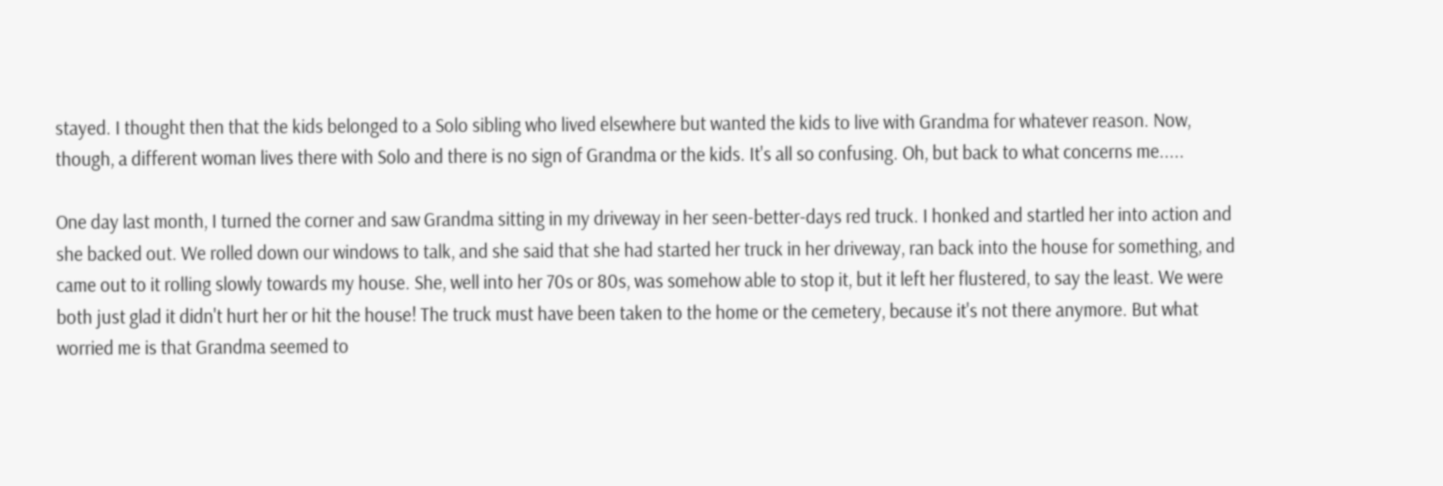stayed. I thought then that the kids belonged to a Solo sibling who lived elsewhere but wanted the kids to live with Grandma for whatever reason. Now, though, a different woman lives there with Solo and there is no sign of Grandma or the kids. It's all so confusing. Oh, but back to what concerns me.....

One day last month, I turned the corner and saw Grandma sitting in my driveway in her seen-better-days red truck. I honked and startled her into action and she backed out. We rolled down our windows to talk, and she said that she had started her truck in her driveway, ran back into the house for something, and came out to it rolling slowly towards my house. She, well into her 70s or 80s, was somehow able to stop it, but it left her flustered, to say the least. We were both just glad it didn't hurt her or hit the house! The truck must have been taken to the home or the cemetery, because it's not there anymore. But what worried me is that Grandma seemed to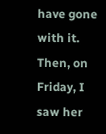have gone with it. Then, on Friday, I saw her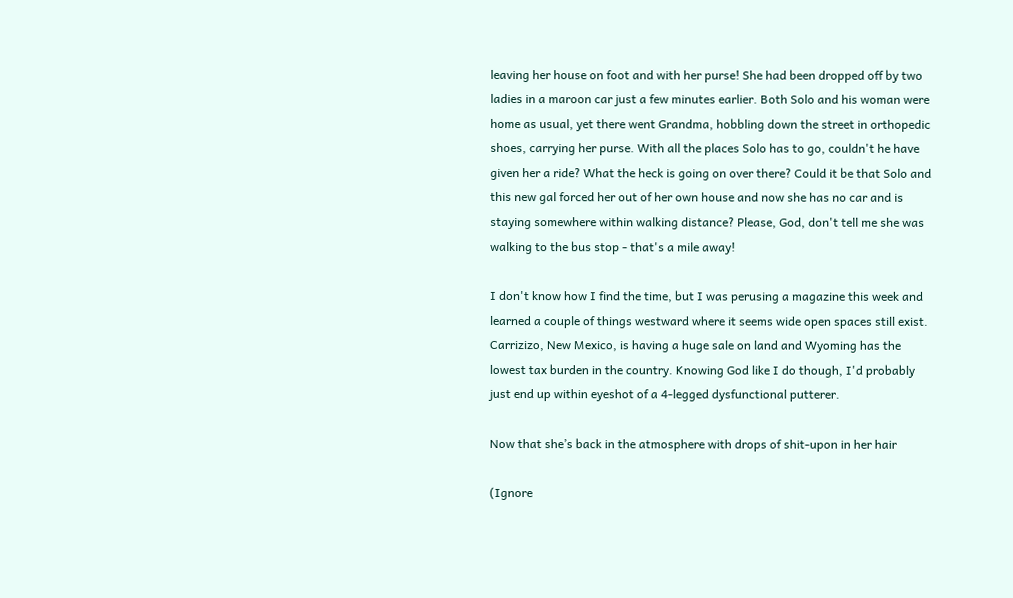leaving her house on foot and with her purse! She had been dropped off by two ladies in a maroon car just a few minutes earlier. Both Solo and his woman were home as usual, yet there went Grandma, hobbling down the street in orthopedic shoes, carrying her purse. With all the places Solo has to go, couldn't he have given her a ride? What the heck is going on over there? Could it be that Solo and this new gal forced her out of her own house and now she has no car and is staying somewhere within walking distance? Please, God, don't tell me she was walking to the bus stop - that's a mile away!

I don't know how I find the time, but I was perusing a magazine this week and learned a couple of things westward where it seems wide open spaces still exist. Carrizizo, New Mexico, is having a huge sale on land and Wyoming has the lowest tax burden in the country. Knowing God like I do though, I'd probably just end up within eyeshot of a 4-legged dysfunctional putterer.

Now that she’s back in the atmosphere with drops of shit-upon in her hair

(Ignore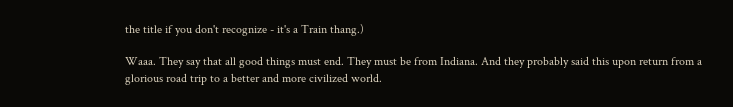the title if you don't recognize - it's a Train thang.)

Waaa. They say that all good things must end. They must be from Indiana. And they probably said this upon return from a glorious road trip to a better and more civilized world.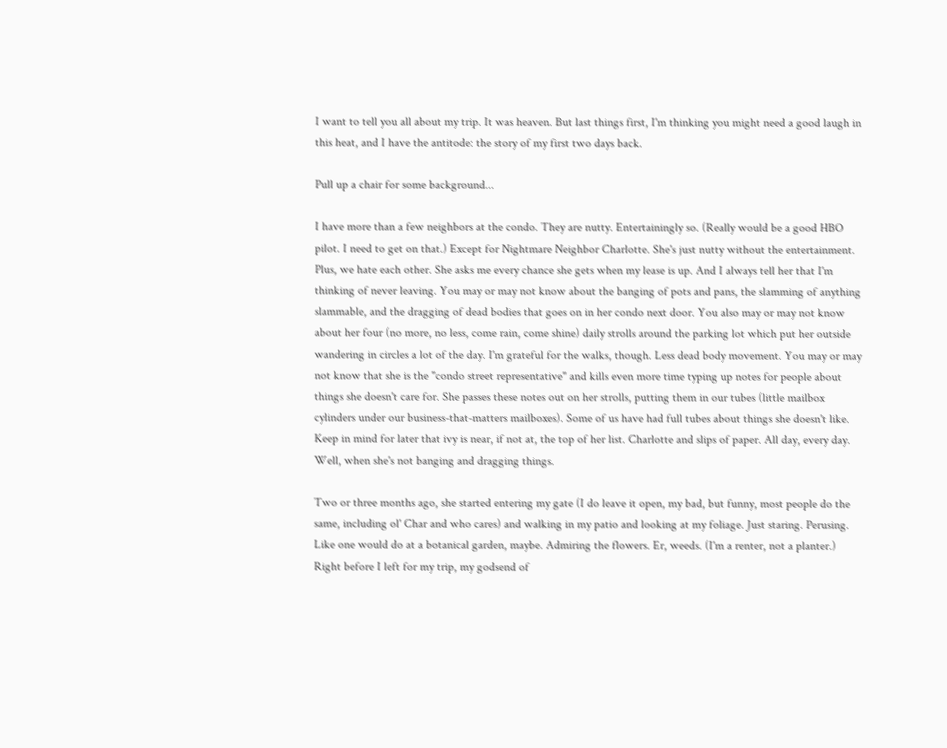I want to tell you all about my trip. It was heaven. But last things first, I'm thinking you might need a good laugh in this heat, and I have the antitode: the story of my first two days back.

Pull up a chair for some background...

I have more than a few neighbors at the condo. They are nutty. Entertainingly so. (Really would be a good HBO pilot. I need to get on that.) Except for Nightmare Neighbor Charlotte. She's just nutty without the entertainment. Plus, we hate each other. She asks me every chance she gets when my lease is up. And I always tell her that I'm thinking of never leaving. You may or may not know about the banging of pots and pans, the slamming of anything slammable, and the dragging of dead bodies that goes on in her condo next door. You also may or may not know about her four (no more, no less, come rain, come shine) daily strolls around the parking lot which put her outside wandering in circles a lot of the day. I'm grateful for the walks, though. Less dead body movement. You may or may not know that she is the "condo street representative" and kills even more time typing up notes for people about things she doesn't care for. She passes these notes out on her strolls, putting them in our tubes (little mailbox cylinders under our business-that-matters mailboxes). Some of us have had full tubes about things she doesn't like. Keep in mind for later that ivy is near, if not at, the top of her list. Charlotte and slips of paper. All day, every day. Well, when she's not banging and dragging things.

Two or three months ago, she started entering my gate (I do leave it open, my bad, but funny, most people do the same, including ol' Char and who cares) and walking in my patio and looking at my foliage. Just staring. Perusing. Like one would do at a botanical garden, maybe. Admiring the flowers. Er, weeds. (I'm a renter, not a planter.) Right before I left for my trip, my godsend of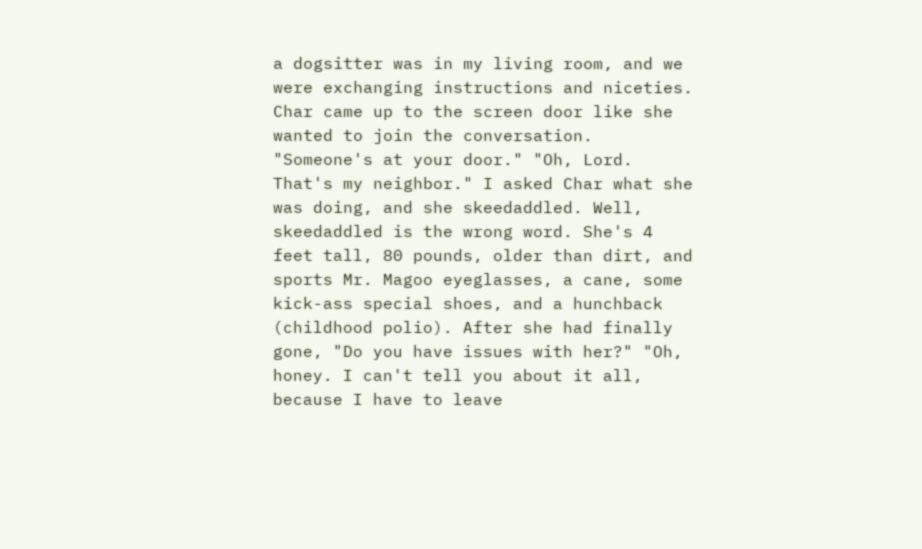a dogsitter was in my living room, and we were exchanging instructions and niceties. Char came up to the screen door like she wanted to join the conversation. "Someone's at your door." "Oh, Lord. That's my neighbor." I asked Char what she was doing, and she skeedaddled. Well, skeedaddled is the wrong word. She's 4 feet tall, 80 pounds, older than dirt, and sports Mr. Magoo eyeglasses, a cane, some kick-ass special shoes, and a hunchback (childhood polio). After she had finally gone, "Do you have issues with her?" "Oh, honey. I can't tell you about it all, because I have to leave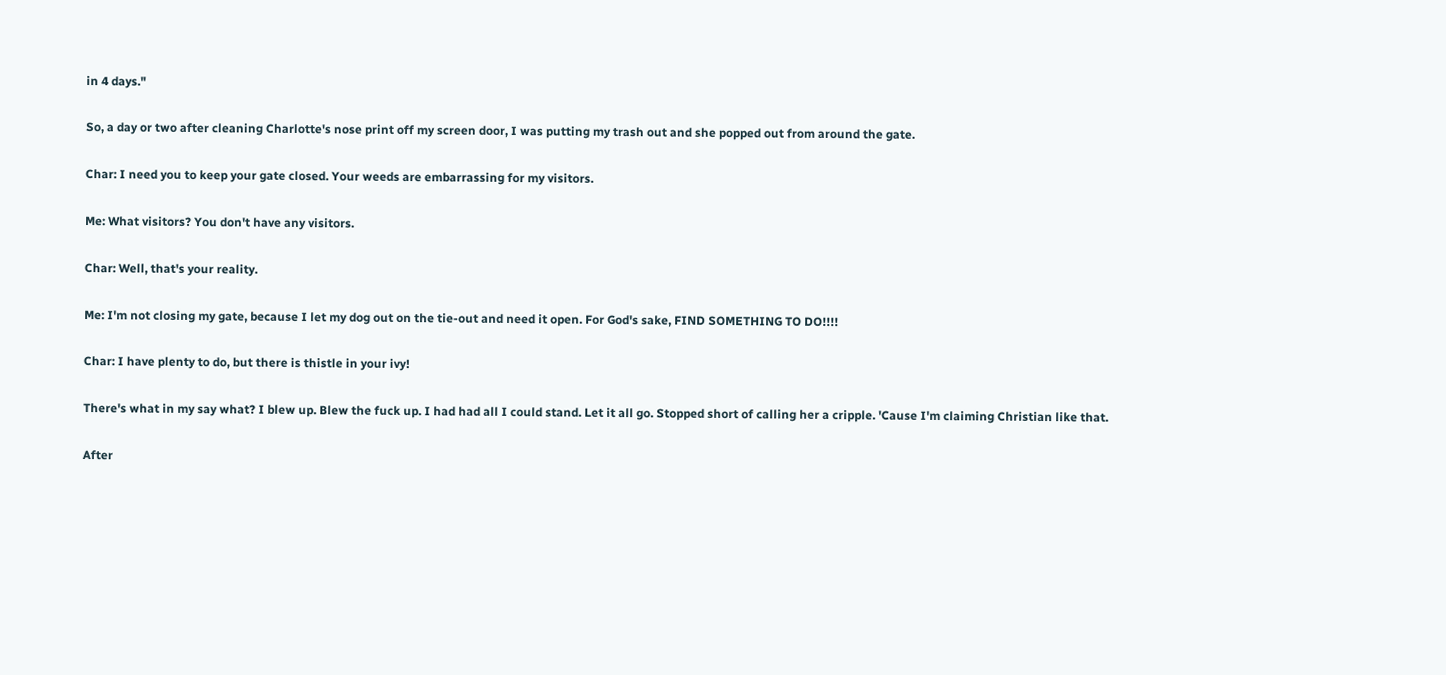in 4 days."

So, a day or two after cleaning Charlotte's nose print off my screen door, I was putting my trash out and she popped out from around the gate.

Char: I need you to keep your gate closed. Your weeds are embarrassing for my visitors.

Me: What visitors? You don't have any visitors.

Char: Well, that's your reality.

Me: I'm not closing my gate, because I let my dog out on the tie-out and need it open. For God's sake, FIND SOMETHING TO DO!!!!

Char: I have plenty to do, but there is thistle in your ivy!

There's what in my say what? I blew up. Blew the fuck up. I had had all I could stand. Let it all go. Stopped short of calling her a cripple. 'Cause I'm claiming Christian like that.

After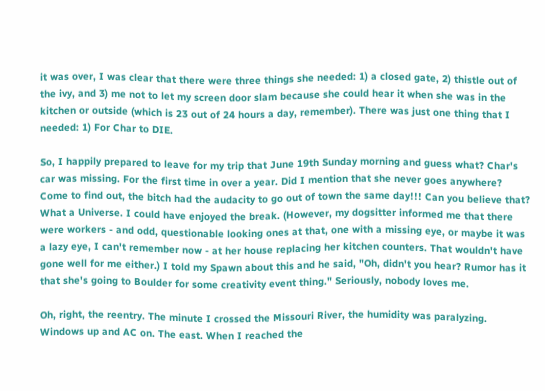it was over, I was clear that there were three things she needed: 1) a closed gate, 2) thistle out of the ivy, and 3) me not to let my screen door slam because she could hear it when she was in the kitchen or outside (which is 23 out of 24 hours a day, remember). There was just one thing that I needed: 1) For Char to DIE.

So, I happily prepared to leave for my trip that June 19th Sunday morning and guess what? Char's car was missing. For the first time in over a year. Did I mention that she never goes anywhere? Come to find out, the bitch had the audacity to go out of town the same day!!! Can you believe that? What a Universe. I could have enjoyed the break. (However, my dogsitter informed me that there were workers - and odd, questionable looking ones at that, one with a missing eye, or maybe it was a lazy eye, I can't remember now - at her house replacing her kitchen counters. That wouldn't have gone well for me either.) I told my Spawn about this and he said, "Oh, didn't you hear? Rumor has it that she's going to Boulder for some creativity event thing." Seriously, nobody loves me.

Oh, right, the reentry. The minute I crossed the Missouri River, the humidity was paralyzing. Windows up and AC on. The east. When I reached the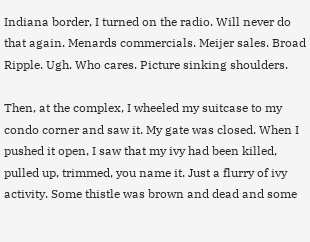Indiana border, I turned on the radio. Will never do that again. Menards commercials. Meijer sales. Broad Ripple. Ugh. Who cares. Picture sinking shoulders.

Then, at the complex, I wheeled my suitcase to my condo corner and saw it. My gate was closed. When I pushed it open, I saw that my ivy had been killed, pulled up, trimmed, you name it. Just a flurry of ivy activity. Some thistle was brown and dead and some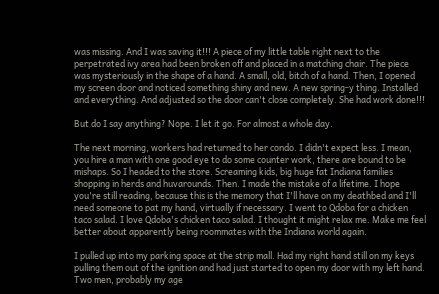was missing. And I was saving it!!! A piece of my little table right next to the perpetrated ivy area had been broken off and placed in a matching chair. The piece was mysteriously in the shape of a hand. A small, old, bitch of a hand. Then, I opened my screen door and noticed something shiny and new. A new spring-y thing. Installed and everything. And adjusted so the door can't close completely. She had work done!!!

But do I say anything? Nope. I let it go. For almost a whole day.

The next morning, workers had returned to her condo. I didn't expect less. I mean, you hire a man with one good eye to do some counter work, there are bound to be mishaps. So I headed to the store. Screaming kids, big huge fat Indiana families shopping in herds and huvarounds. Then. I made the mistake of a lifetime. I hope you're still reading, because this is the memory that I'll have on my deathbed and I'll need someone to pat my hand, virtually if necessary. I went to Qdoba for a chicken taco salad. I love Qdoba's chicken taco salad. I thought it might relax me. Make me feel better about apparently being roommates with the Indiana world again.

I pulled up into my parking space at the strip mall. Had my right hand still on my keys pulling them out of the ignition and had just started to open my door with my left hand. Two men, probably my age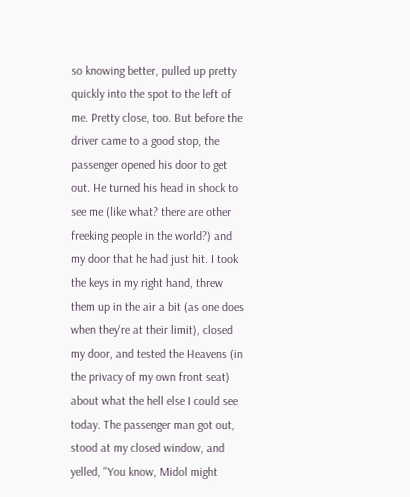so knowing better, pulled up pretty quickly into the spot to the left of me. Pretty close, too. But before the driver came to a good stop, the passenger opened his door to get out. He turned his head in shock to see me (like what? there are other freeking people in the world?) and my door that he had just hit. I took the keys in my right hand, threw them up in the air a bit (as one does when they're at their limit), closed my door, and tested the Heavens (in the privacy of my own front seat) about what the hell else I could see today. The passenger man got out, stood at my closed window, and yelled, "You know, Midol might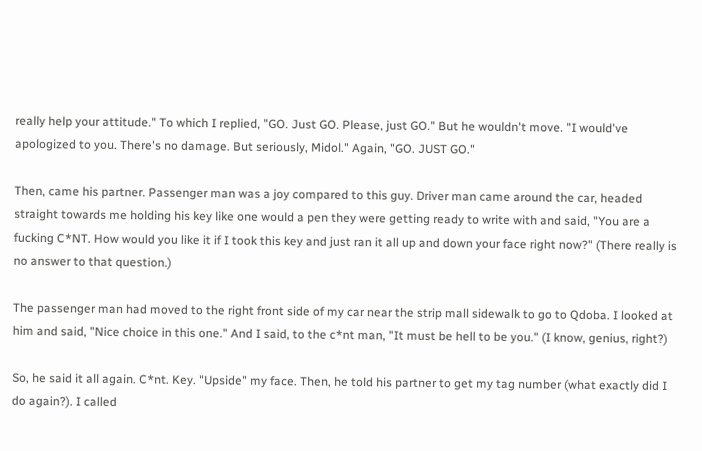really help your attitude." To which I replied, "GO. Just GO. Please, just GO." But he wouldn't move. "I would've apologized to you. There's no damage. But seriously, Midol." Again, "GO. JUST GO."

Then, came his partner. Passenger man was a joy compared to this guy. Driver man came around the car, headed straight towards me holding his key like one would a pen they were getting ready to write with and said, "You are a fucking C*NT. How would you like it if I took this key and just ran it all up and down your face right now?" (There really is no answer to that question.)

The passenger man had moved to the right front side of my car near the strip mall sidewalk to go to Qdoba. I looked at him and said, "Nice choice in this one." And I said, to the c*nt man, "It must be hell to be you." (I know, genius, right?)

So, he said it all again. C*nt. Key. "Upside" my face. Then, he told his partner to get my tag number (what exactly did I do again?). I called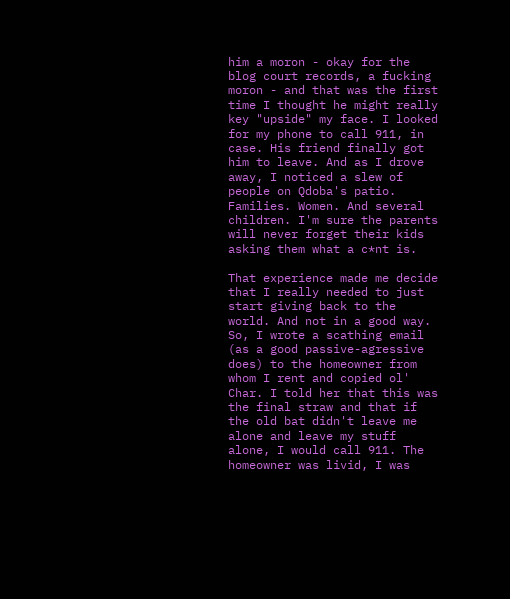him a moron - okay for the blog court records, a fucking moron - and that was the first time I thought he might really key "upside" my face. I looked for my phone to call 911, in case. His friend finally got him to leave. And as I drove away, I noticed a slew of people on Qdoba's patio. Families. Women. And several children. I'm sure the parents will never forget their kids asking them what a c*nt is.

That experience made me decide that I really needed to just start giving back to the world. And not in a good way. So, I wrote a scathing email (as a good passive-agressive does) to the homeowner from whom I rent and copied ol' Char. I told her that this was the final straw and that if the old bat didn't leave me alone and leave my stuff alone, I would call 911. The homeowner was livid, I was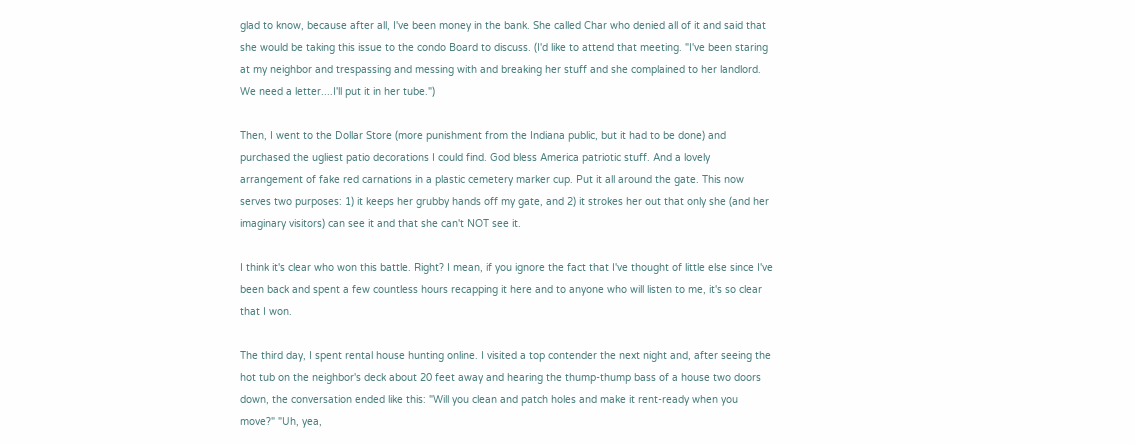glad to know, because after all, I've been money in the bank. She called Char who denied all of it and said that she would be taking this issue to the condo Board to discuss. (I'd like to attend that meeting. "I've been staring at my neighbor and trespassing and messing with and breaking her stuff and she complained to her landlord. We need a letter....I'll put it in her tube.")

Then, I went to the Dollar Store (more punishment from the Indiana public, but it had to be done) and purchased the ugliest patio decorations I could find. God bless America patriotic stuff. And a lovely arrangement of fake red carnations in a plastic cemetery marker cup. Put it all around the gate. This now serves two purposes: 1) it keeps her grubby hands off my gate, and 2) it strokes her out that only she (and her imaginary visitors) can see it and that she can't NOT see it.

I think it's clear who won this battle. Right? I mean, if you ignore the fact that I've thought of little else since I've been back and spent a few countless hours recapping it here and to anyone who will listen to me, it's so clear that I won.

The third day, I spent rental house hunting online. I visited a top contender the next night and, after seeing the hot tub on the neighbor's deck about 20 feet away and hearing the thump-thump bass of a house two doors down, the conversation ended like this: "Will you clean and patch holes and make it rent-ready when you move?" "Uh, yea,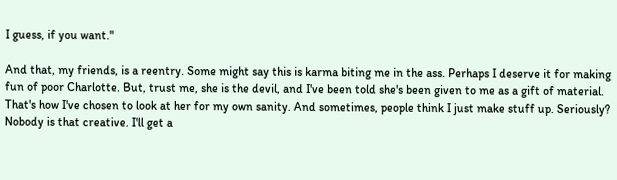I guess, if you want."

And that, my friends, is a reentry. Some might say this is karma biting me in the ass. Perhaps I deserve it for making fun of poor Charlotte. But, trust me, she is the devil, and I've been told she's been given to me as a gift of material. That's how I've chosen to look at her for my own sanity. And sometimes, people think I just make stuff up. Seriously? Nobody is that creative. I'll get a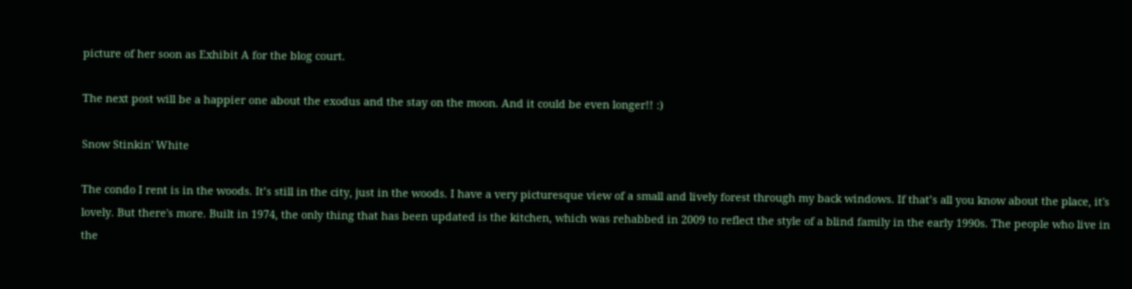picture of her soon as Exhibit A for the blog court.

The next post will be a happier one about the exodus and the stay on the moon. And it could be even longer!! :)

Snow Stinkin' White

The condo I rent is in the woods. It’s still in the city, just in the woods. I have a very picturesque view of a small and lively forest through my back windows. If that’s all you know about the place, it's lovely. But there's more. Built in 1974, the only thing that has been updated is the kitchen, which was rehabbed in 2009 to reflect the style of a blind family in the early 1990s. The people who live in the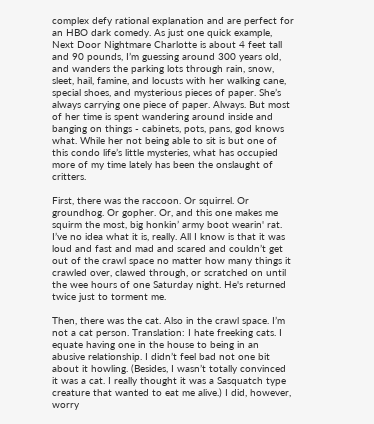complex defy rational explanation and are perfect for an HBO dark comedy. As just one quick example, Next Door Nightmare Charlotte is about 4 feet tall and 90 pounds, I’m guessing around 300 years old, and wanders the parking lots through rain, snow, sleet, hail, famine, and locusts with her walking cane, special shoes, and mysterious pieces of paper. She’s always carrying one piece of paper. Always. But most of her time is spent wandering around inside and banging on things - cabinets, pots, pans, god knows what. While her not being able to sit is but one of this condo life’s little mysteries, what has occupied more of my time lately has been the onslaught of critters.

First, there was the raccoon. Or squirrel. Or groundhog. Or gopher. Or, and this one makes me squirm the most, big honkin’ army boot wearin' rat. I’ve no idea what it is, really. All I know is that it was loud and fast and mad and scared and couldn’t get out of the crawl space no matter how many things it crawled over, clawed through, or scratched on until the wee hours of one Saturday night. He's returned twice just to torment me.

Then, there was the cat. Also in the crawl space. I’m not a cat person. Translation: I hate freeking cats. I equate having one in the house to being in an abusive relationship. I didn’t feel bad not one bit about it howling. (Besides, I wasn’t totally convinced it was a cat. I really thought it was a Sasquatch type creature that wanted to eat me alive.) I did, however, worry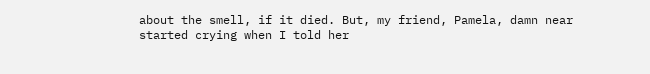about the smell, if it died. But, my friend, Pamela, damn near started crying when I told her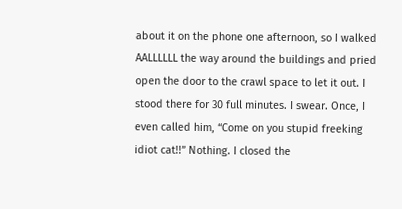about it on the phone one afternoon, so I walked AALLLLLL the way around the buildings and pried open the door to the crawl space to let it out. I stood there for 30 full minutes. I swear. Once, I even called him, “Come on you stupid freeking idiot cat!!” Nothing. I closed the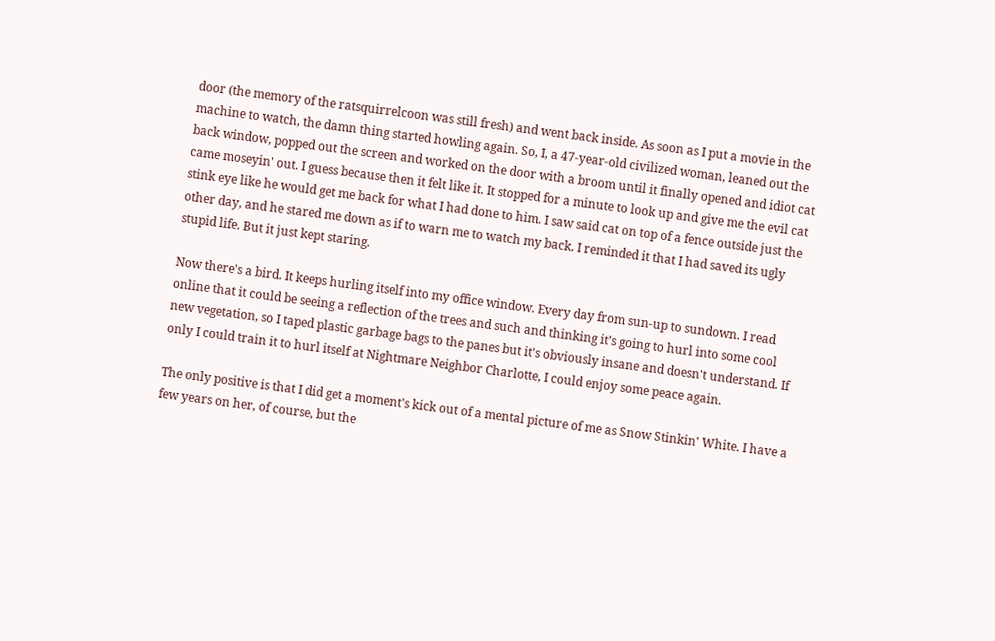door (the memory of the ratsquirrelcoon was still fresh) and went back inside. As soon as I put a movie in the machine to watch, the damn thing started howling again. So, I, a 47-year-old civilized woman, leaned out the back window, popped out the screen and worked on the door with a broom until it finally opened and idiot cat came moseyin' out. I guess because then it felt like it. It stopped for a minute to look up and give me the evil cat stink eye like he would get me back for what I had done to him. I saw said cat on top of a fence outside just the other day, and he stared me down as if to warn me to watch my back. I reminded it that I had saved its ugly stupid life. But it just kept staring.

Now there's a bird. It keeps hurling itself into my office window. Every day from sun-up to sundown. I read online that it could be seeing a reflection of the trees and such and thinking it’s going to hurl into some cool new vegetation, so I taped plastic garbage bags to the panes but it's obviously insane and doesn't understand. If only I could train it to hurl itself at Nightmare Neighbor Charlotte, I could enjoy some peace again.

The only positive is that I did get a moment's kick out of a mental picture of me as Snow Stinkin' White. I have a few years on her, of course, but the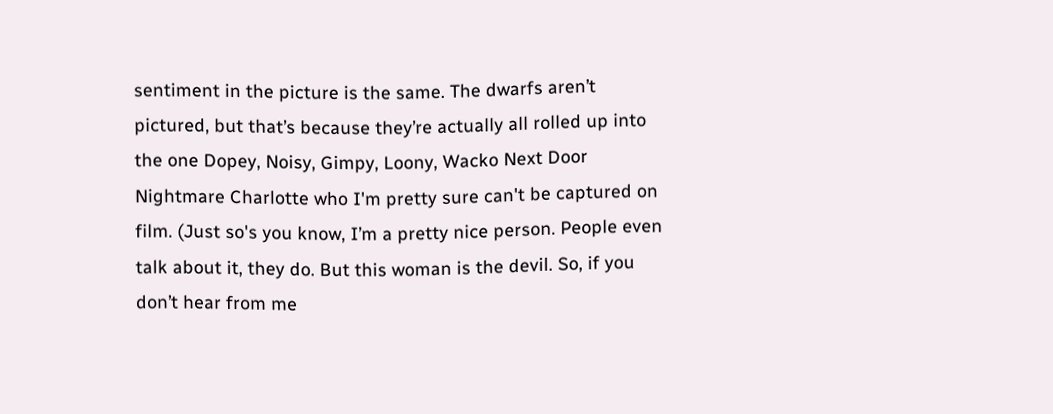sentiment in the picture is the same. The dwarfs aren’t pictured, but that’s because they’re actually all rolled up into the one Dopey, Noisy, Gimpy, Loony, Wacko Next Door Nightmare Charlotte who I'm pretty sure can't be captured on film. (Just so's you know, I’m a pretty nice person. People even talk about it, they do. But this woman is the devil. So, if you don’t hear from me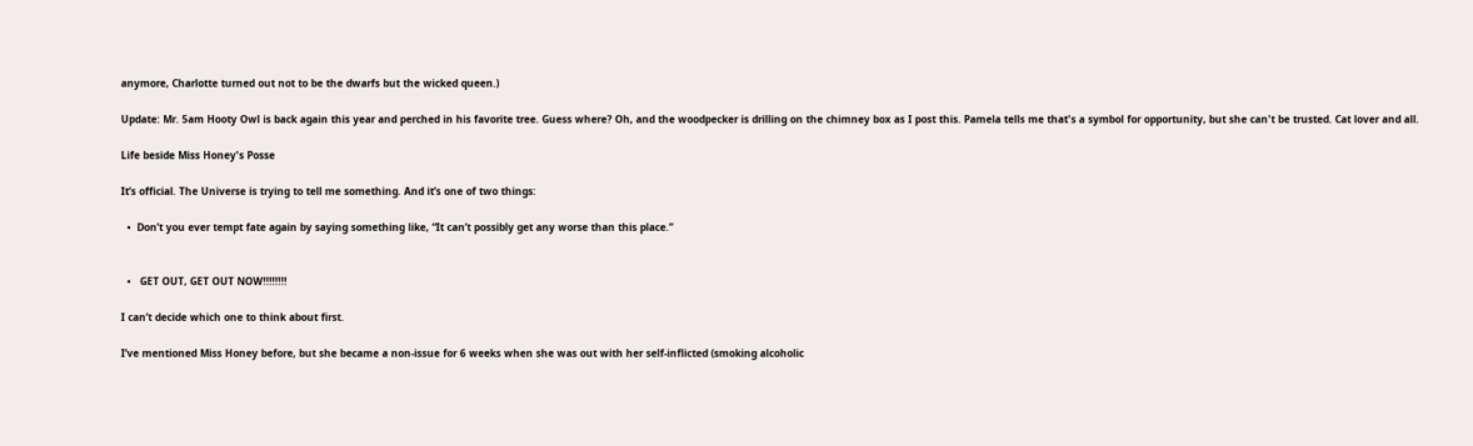anymore, Charlotte turned out not to be the dwarfs but the wicked queen.)

Update: Mr. 5am Hooty Owl is back again this year and perched in his favorite tree. Guess where? Oh, and the woodpecker is drilling on the chimney box as I post this. Pamela tells me that's a symbol for opportunity, but she can't be trusted. Cat lover and all.

Life beside Miss Honey's Posse

It’s official. The Universe is trying to tell me something. And it’s one of two things:

  •  Don’t you ever tempt fate again by saying something like, “It can’t possibly get any worse than this place.”


  •   GET OUT, GET OUT NOW!!!!!!!!

I can’t decide which one to think about first.

I’ve mentioned Miss Honey before, but she became a non-issue for 6 weeks when she was out with her self-inflicted (smoking alcoholic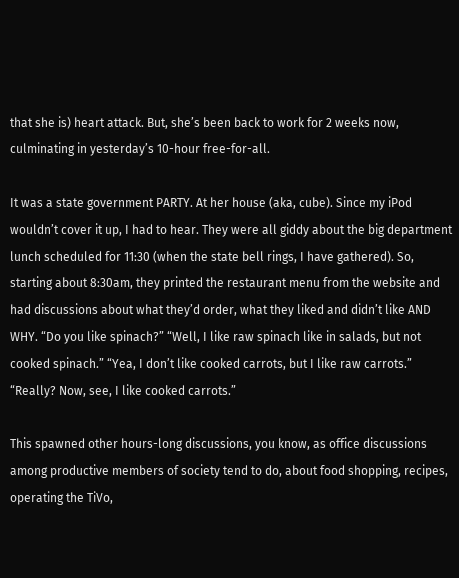that she is) heart attack. But, she’s been back to work for 2 weeks now, culminating in yesterday’s 10-hour free-for-all.

It was a state government PARTY. At her house (aka, cube). Since my iPod wouldn’t cover it up, I had to hear. They were all giddy about the big department lunch scheduled for 11:30 (when the state bell rings, I have gathered). So, starting about 8:30am, they printed the restaurant menu from the website and had discussions about what they’d order, what they liked and didn’t like AND WHY. “Do you like spinach?” “Well, I like raw spinach like in salads, but not cooked spinach.” “Yea, I don’t like cooked carrots, but I like raw carrots.” “Really? Now, see, I like cooked carrots.”

This spawned other hours-long discussions, you know, as office discussions among productive members of society tend to do, about food shopping, recipes, operating the TiVo,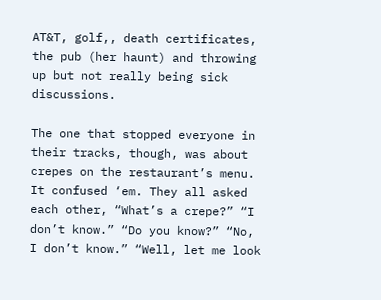AT&T, golf,, death certificates, the pub (her haunt) and throwing up but not really being sick discussions.

The one that stopped everyone in their tracks, though, was about crepes on the restaurant’s menu. It confused ‘em. They all asked each other, “What’s a crepe?” “I don’t know.” “Do you know?” “No, I don’t know.” “Well, let me look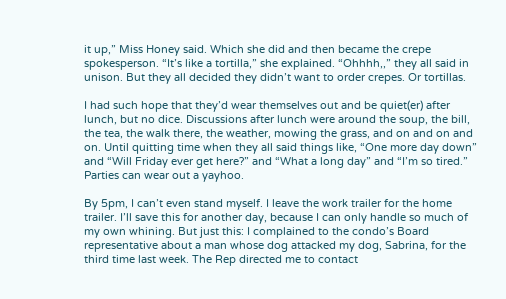it up,” Miss Honey said. Which she did and then became the crepe spokesperson. “It’s like a tortilla,” she explained. “Ohhhh,,” they all said in unison. But they all decided they didn’t want to order crepes. Or tortillas.

I had such hope that they’d wear themselves out and be quiet(er) after lunch, but no dice. Discussions after lunch were around the soup, the bill, the tea, the walk there, the weather, mowing the grass, and on and on and on. Until quitting time when they all said things like, “One more day down” and “Will Friday ever get here?” and “What a long day” and “I’m so tired.” Parties can wear out a yayhoo.

By 5pm, I can’t even stand myself. I leave the work trailer for the home trailer. I’ll save this for another day, because I can only handle so much of my own whining. But just this: I complained to the condo’s Board representative about a man whose dog attacked my dog, Sabrina, for the third time last week. The Rep directed me to contact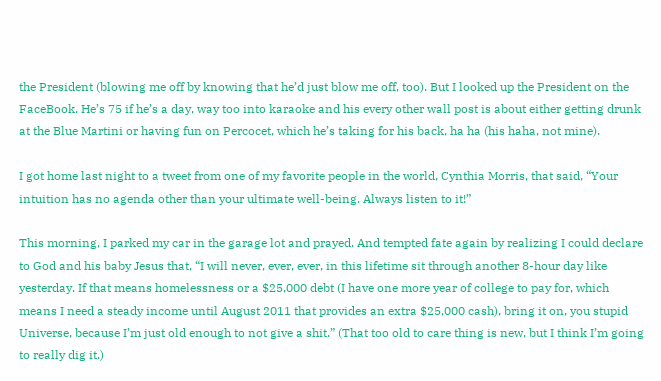the President (blowing me off by knowing that he’d just blow me off, too). But I looked up the President on the FaceBook. He’s 75 if he’s a day, way too into karaoke and his every other wall post is about either getting drunk at the Blue Martini or having fun on Percocet, which he’s taking for his back, ha ha (his haha, not mine).

I got home last night to a tweet from one of my favorite people in the world, Cynthia Morris, that said, “Your intuition has no agenda other than your ultimate well-being. Always listen to it!”

This morning, I parked my car in the garage lot and prayed. And tempted fate again by realizing I could declare to God and his baby Jesus that, “I will never, ever, ever, in this lifetime sit through another 8-hour day like yesterday. If that means homelessness or a $25,000 debt (I have one more year of college to pay for, which means I need a steady income until August 2011 that provides an extra $25,000 cash), bring it on, you stupid Universe, because I’m just old enough to not give a shit.” (That too old to care thing is new, but I think I’m going to really dig it.)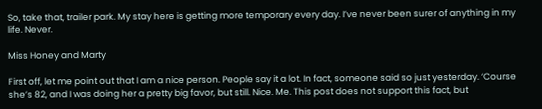So, take that, trailer park. My stay here is getting more temporary every day. I’ve never been surer of anything in my life. Never.

Miss Honey and Marty

First off, let me point out that I am a nice person. People say it a lot. In fact, someone said so just yesterday. ‘Course she’s 82, and I was doing her a pretty big favor, but still. Nice. Me. This post does not support this fact, but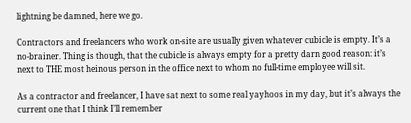lightning be damned, here we go.

Contractors and freelancers who work on-site are usually given whatever cubicle is empty. It’s a no-brainer. Thing is though, that the cubicle is always empty for a pretty darn good reason: it’s next to THE most heinous person in the office next to whom no full-time employee will sit.

As a contractor and freelancer, I have sat next to some real yayhoos in my day, but it’s always the current one that I think I’ll remember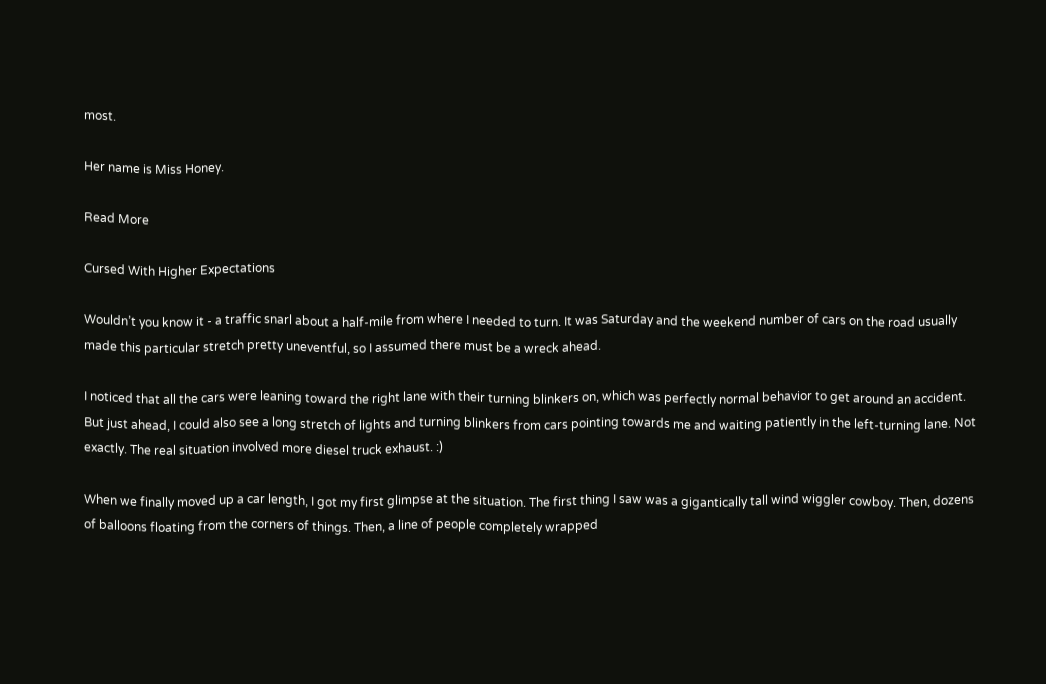most.

Her name is Miss Honey.

Read More

Cursed With Higher Expectations

Wouldn’t you know it - a traffic snarl about a half-mile from where I needed to turn. It was Saturday and the weekend number of cars on the road usually made this particular stretch pretty uneventful, so I assumed there must be a wreck ahead.

I noticed that all the cars were leaning toward the right lane with their turning blinkers on, which was perfectly normal behavior to get around an accident. But just ahead, I could also see a long stretch of lights and turning blinkers from cars pointing towards me and waiting patiently in the left-turning lane. Not exactly. The real situation involved more diesel truck exhaust. :)

When we finally moved up a car length, I got my first glimpse at the situation. The first thing I saw was a gigantically tall wind wiggler cowboy. Then, dozens of balloons floating from the corners of things. Then, a line of people completely wrapped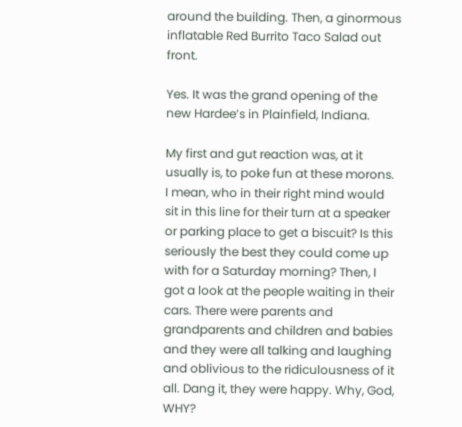around the building. Then, a ginormous inflatable Red Burrito Taco Salad out front.

Yes. It was the grand opening of the new Hardee’s in Plainfield, Indiana.

My first and gut reaction was, at it usually is, to poke fun at these morons. I mean, who in their right mind would sit in this line for their turn at a speaker or parking place to get a biscuit? Is this seriously the best they could come up with for a Saturday morning? Then, I got a look at the people waiting in their cars. There were parents and grandparents and children and babies and they were all talking and laughing and oblivious to the ridiculousness of it all. Dang it, they were happy. Why, God, WHY?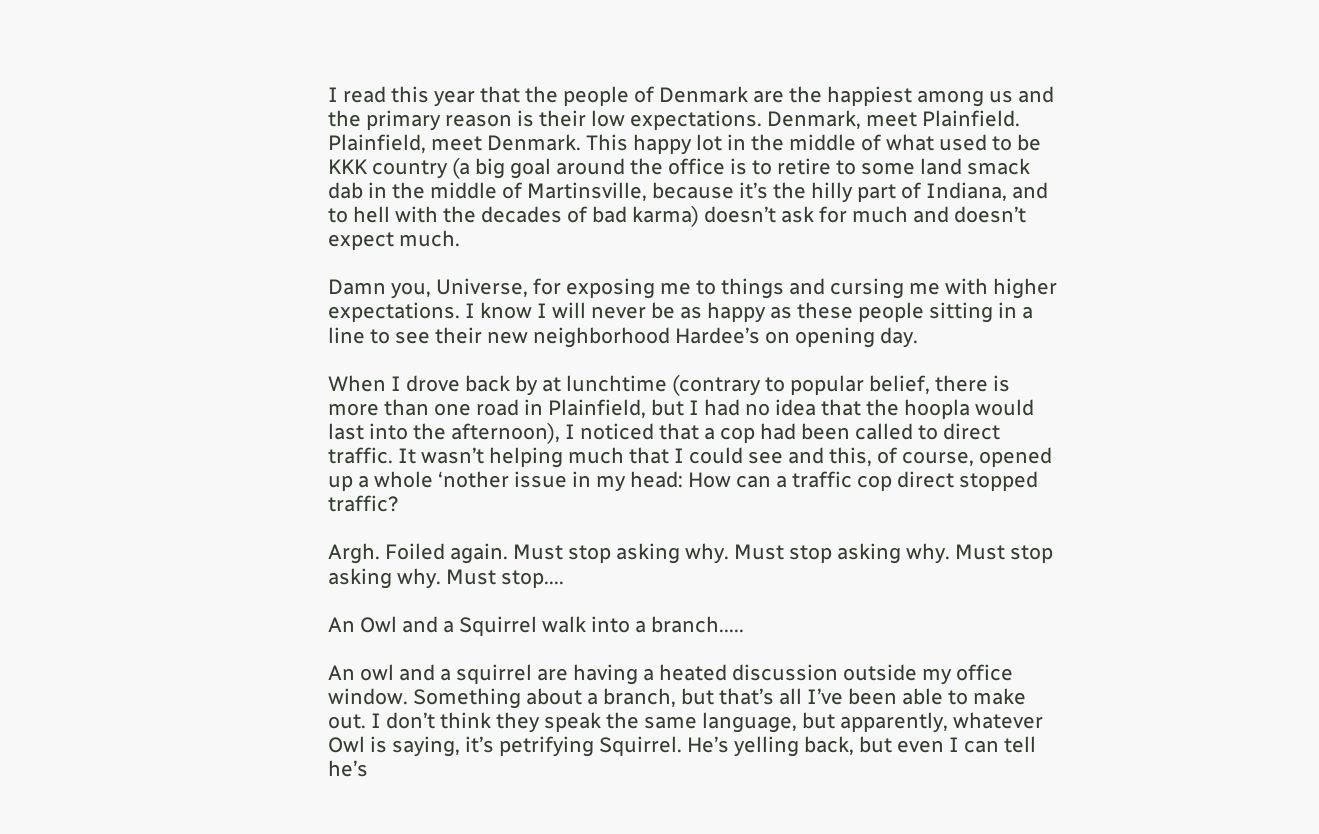I read this year that the people of Denmark are the happiest among us and the primary reason is their low expectations. Denmark, meet Plainfield. Plainfield, meet Denmark. This happy lot in the middle of what used to be KKK country (a big goal around the office is to retire to some land smack dab in the middle of Martinsville, because it’s the hilly part of Indiana, and to hell with the decades of bad karma) doesn’t ask for much and doesn’t expect much.

Damn you, Universe, for exposing me to things and cursing me with higher expectations. I know I will never be as happy as these people sitting in a line to see their new neighborhood Hardee’s on opening day.

When I drove back by at lunchtime (contrary to popular belief, there is more than one road in Plainfield, but I had no idea that the hoopla would last into the afternoon), I noticed that a cop had been called to direct traffic. It wasn’t helping much that I could see and this, of course, opened up a whole ‘nother issue in my head: How can a traffic cop direct stopped traffic?

Argh. Foiled again. Must stop asking why. Must stop asking why. Must stop asking why. Must stop....

An Owl and a Squirrel walk into a branch.....

An owl and a squirrel are having a heated discussion outside my office window. Something about a branch, but that’s all I’ve been able to make out. I don’t think they speak the same language, but apparently, whatever Owl is saying, it’s petrifying Squirrel. He’s yelling back, but even I can tell he’s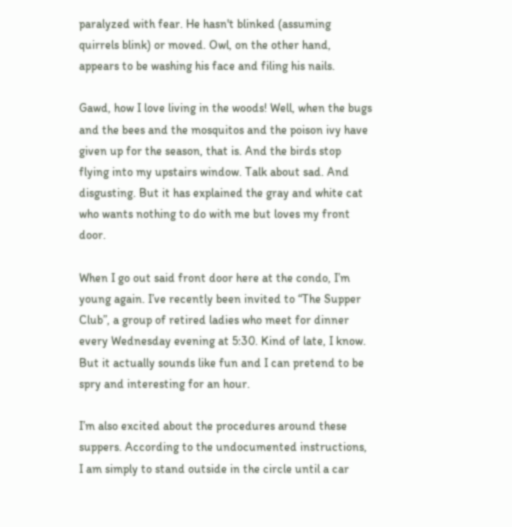paralyzed with fear. He hasn't blinked (assuming quirrels blink) or moved. Owl, on the other hand, appears to be washing his face and filing his nails.

Gawd, how I love living in the woods! Well, when the bugs and the bees and the mosquitos and the poison ivy have given up for the season, that is. And the birds stop flying into my upstairs window. Talk about sad. And disgusting. But it has explained the gray and white cat who wants nothing to do with me but loves my front door.

When I go out said front door here at the condo, I’m young again. I’ve recently been invited to “The Supper Club”, a group of retired ladies who meet for dinner every Wednesday evening at 5:30. Kind of late, I know. But it actually sounds like fun and I can pretend to be spry and interesting for an hour.

I’m also excited about the procedures around these suppers. According to the undocumented instructions, I am simply to stand outside in the circle until a car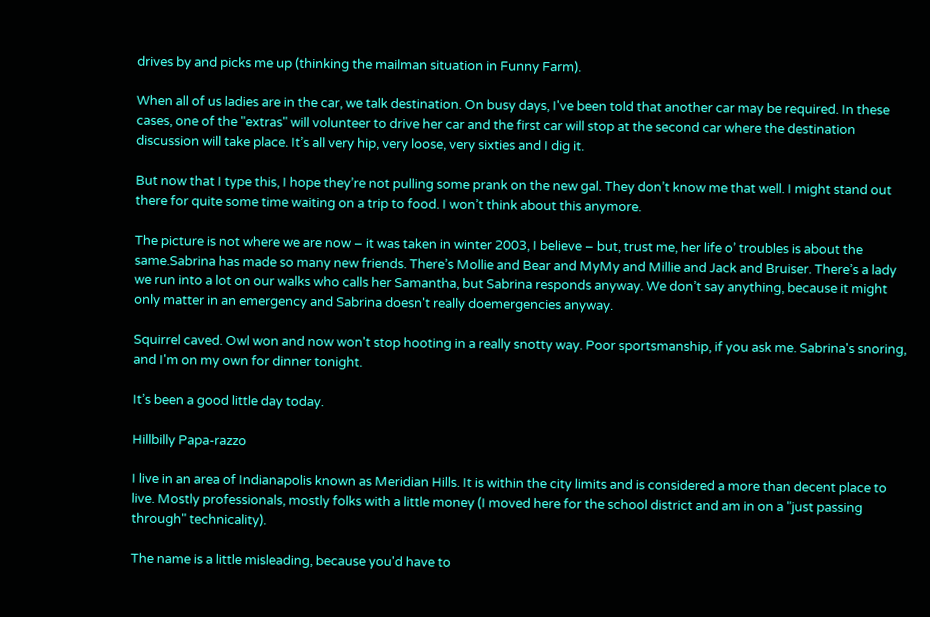drives by and picks me up (thinking the mailman situation in Funny Farm).

When all of us ladies are in the car, we talk destination. On busy days, I've been told that another car may be required. In these cases, one of the "extras" will volunteer to drive her car and the first car will stop at the second car where the destination discussion will take place. It’s all very hip, very loose, very sixties and I dig it.

But now that I type this, I hope they’re not pulling some prank on the new gal. They don’t know me that well. I might stand out there for quite some time waiting on a trip to food. I won’t think about this anymore.

The picture is not where we are now – it was taken in winter 2003, I believe – but, trust me, her life o’ troubles is about the same.Sabrina has made so many new friends. There’s Mollie and Bear and MyMy and Millie and Jack and Bruiser. There’s a lady we run into a lot on our walks who calls her Samantha, but Sabrina responds anyway. We don’t say anything, because it might only matter in an emergency and Sabrina doesn't really doemergencies anyway.

Squirrel caved. Owl won and now won't stop hooting in a really snotty way. Poor sportsmanship, if you ask me. Sabrina's snoring, and I'm on my own for dinner tonight.

It’s been a good little day today.

Hillbilly Papa-razzo

I live in an area of Indianapolis known as Meridian Hills. It is within the city limits and is considered a more than decent place to live. Mostly professionals, mostly folks with a little money (I moved here for the school district and am in on a "just passing through" technicality).

The name is a little misleading, because you'd have to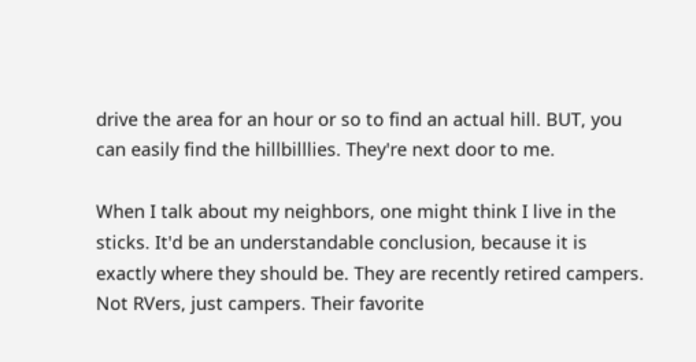drive the area for an hour or so to find an actual hill. BUT, you can easily find the hillbilllies. They're next door to me.

When I talk about my neighbors, one might think I live in the sticks. It'd be an understandable conclusion, because it is exactly where they should be. They are recently retired campers. Not RVers, just campers. Their favorite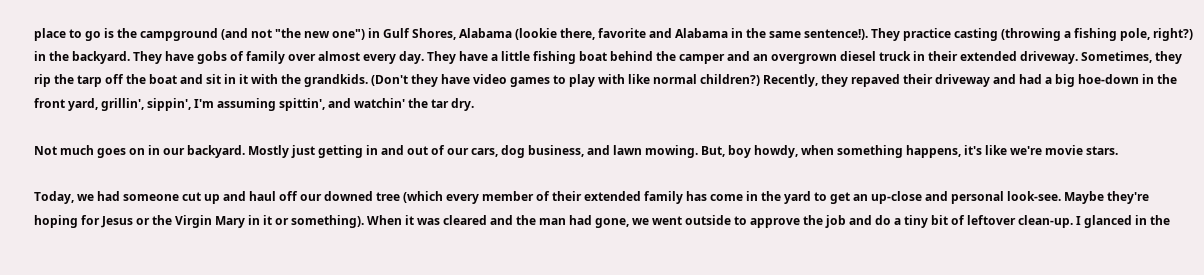place to go is the campground (and not "the new one") in Gulf Shores, Alabama (lookie there, favorite and Alabama in the same sentence!). They practice casting (throwing a fishing pole, right?) in the backyard. They have gobs of family over almost every day. They have a little fishing boat behind the camper and an overgrown diesel truck in their extended driveway. Sometimes, they rip the tarp off the boat and sit in it with the grandkids. (Don't they have video games to play with like normal children?) Recently, they repaved their driveway and had a big hoe-down in the front yard, grillin', sippin', I'm assuming spittin', and watchin' the tar dry.

Not much goes on in our backyard. Mostly just getting in and out of our cars, dog business, and lawn mowing. But, boy howdy, when something happens, it's like we're movie stars.

Today, we had someone cut up and haul off our downed tree (which every member of their extended family has come in the yard to get an up-close and personal look-see. Maybe they're hoping for Jesus or the Virgin Mary in it or something). When it was cleared and the man had gone, we went outside to approve the job and do a tiny bit of leftover clean-up. I glanced in the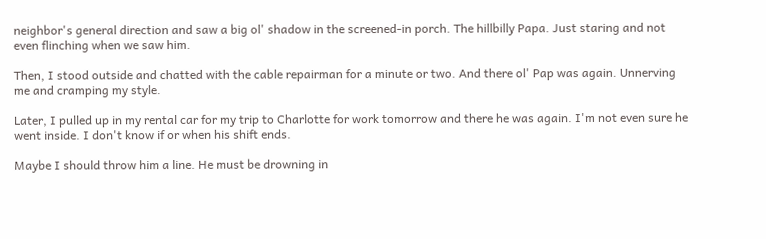neighbor's general direction and saw a big ol' shadow in the screened-in porch. The hillbilly Papa. Just staring and not even flinching when we saw him.

Then, I stood outside and chatted with the cable repairman for a minute or two. And there ol' Pap was again. Unnerving me and cramping my style.

Later, I pulled up in my rental car for my trip to Charlotte for work tomorrow and there he was again. I'm not even sure he went inside. I don't know if or when his shift ends.

Maybe I should throw him a line. He must be drowning in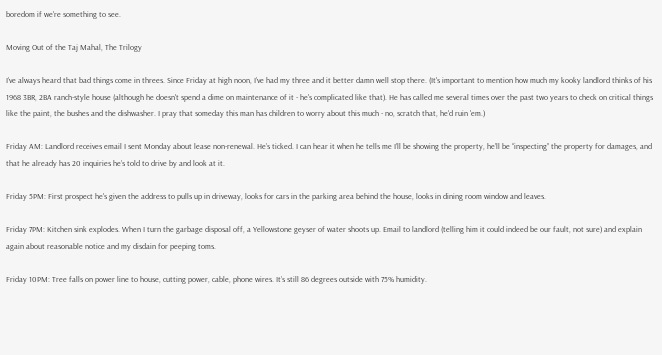boredom if we're something to see.

Moving Out of the Taj Mahal, The Trilogy

I’ve always heard that bad things come in threes. Since Friday at high noon, I’ve had my three and it better damn well stop there. (It's important to mention how much my kooky landlord thinks of his 1968 3BR, 2BA ranch-style house (although he doesn't spend a dime on maintenance of it - he's complicated like that). He has called me several times over the past two years to check on critical things like the paint, the bushes and the dishwasher. I pray that someday this man has children to worry about this much - no, scratch that, he'd ruin 'em.)

Friday AM: Landlord receives email I sent Monday about lease non-renewal. He’s ticked. I can hear it when he tells me I’ll be showing the property, he’ll be “inspecting” the property for damages, and that he already has 20 inquiries he’s told to drive by and look at it.

Friday 5PM: First prospect he's given the address to pulls up in driveway, looks for cars in the parking area behind the house, looks in dining room window and leaves.

Friday 7PM: Kitchen sink explodes. When I turn the garbage disposal off, a Yellowstone geyser of water shoots up. Email to landlord (telling him it could indeed be our fault, not sure) and explain again about reasonable notice and my disdain for peeping toms.

Friday 10PM: Tree falls on power line to house, cutting power, cable, phone wires. It’s still 86 degrees outside with 75% humidity.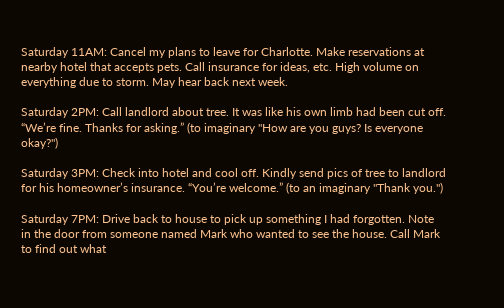Saturday 11AM: Cancel my plans to leave for Charlotte. Make reservations at nearby hotel that accepts pets. Call insurance for ideas, etc. High volume on everything due to storm. May hear back next week.

Saturday 2PM: Call landlord about tree. It was like his own limb had been cut off. “We’re fine. Thanks for asking.” (to imaginary "How are you guys? Is everyone okay?")

Saturday 3PM: Check into hotel and cool off. Kindly send pics of tree to landlord for his homeowner’s insurance. “You’re welcome.” (to an imaginary "Thank you.")

Saturday 7PM: Drive back to house to pick up something I had forgotten. Note in the door from someone named Mark who wanted to see the house. Call Mark to find out what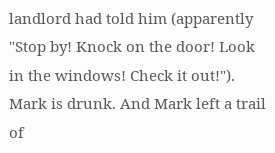landlord had told him (apparently "Stop by! Knock on the door! Look in the windows! Check it out!"). Mark is drunk. And Mark left a trail of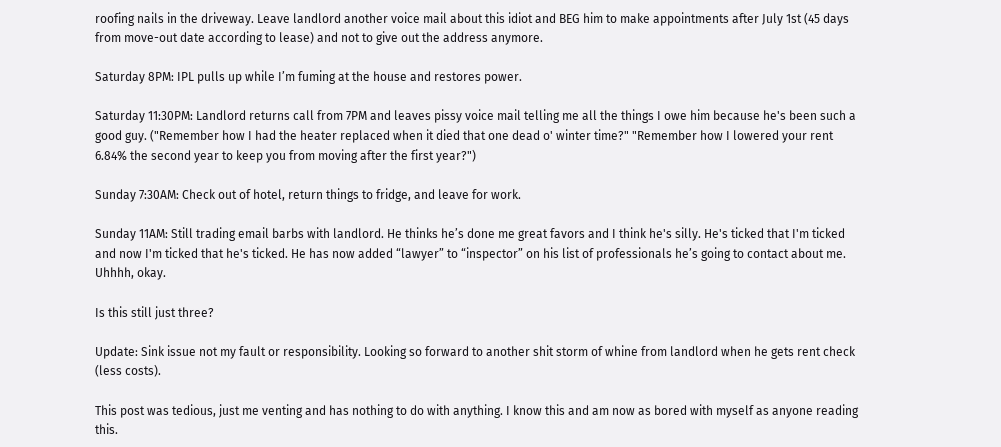roofing nails in the driveway. Leave landlord another voice mail about this idiot and BEG him to make appointments after July 1st (45 days from move-out date according to lease) and not to give out the address anymore.

Saturday 8PM: IPL pulls up while I’m fuming at the house and restores power.

Saturday 11:30PM: Landlord returns call from 7PM and leaves pissy voice mail telling me all the things I owe him because he's been such a good guy. ("Remember how I had the heater replaced when it died that one dead o' winter time?" "Remember how I lowered your rent 6.84% the second year to keep you from moving after the first year?")

Sunday 7:30AM: Check out of hotel, return things to fridge, and leave for work.

Sunday 11AM: Still trading email barbs with landlord. He thinks he’s done me great favors and I think he's silly. He's ticked that I'm ticked and now I'm ticked that he's ticked. He has now added “lawyer” to “inspector” on his list of professionals he’s going to contact about me. Uhhhh, okay.

Is this still just three?

Update: Sink issue not my fault or responsibility. Looking so forward to another shit storm of whine from landlord when he gets rent check (less costs).

This post was tedious, just me venting and has nothing to do with anything. I know this and am now as bored with myself as anyone reading this.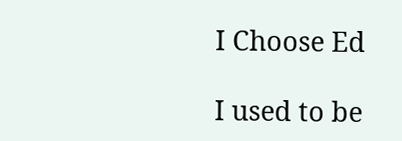I Choose Ed

I used to be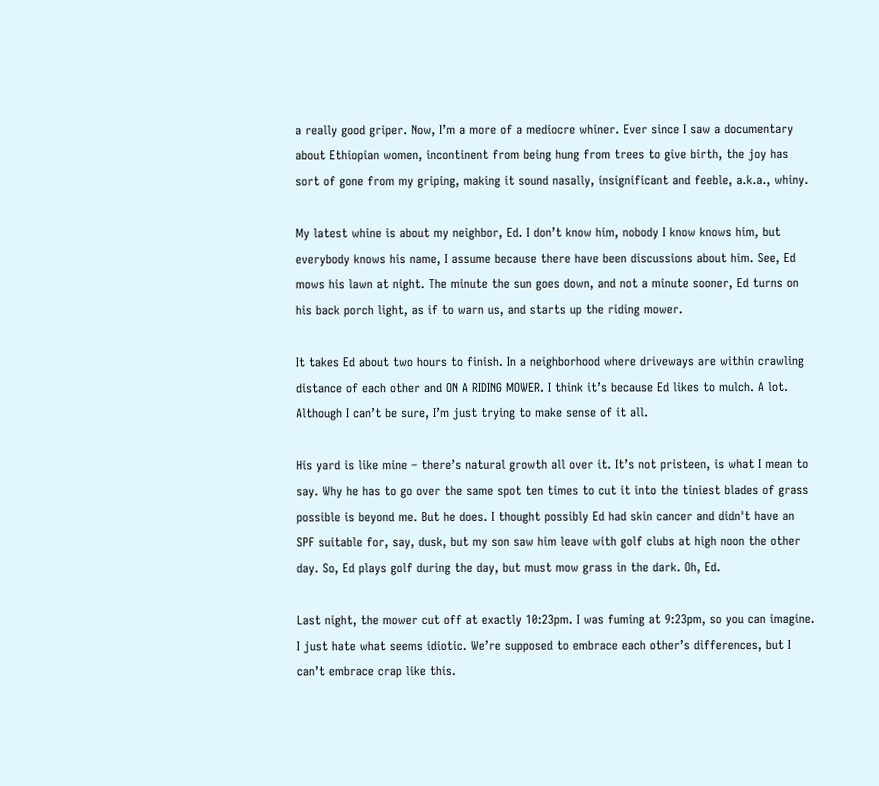a really good griper. Now, I’m a more of a mediocre whiner. Ever since I saw a documentary about Ethiopian women, incontinent from being hung from trees to give birth, the joy has sort of gone from my griping, making it sound nasally, insignificant and feeble, a.k.a., whiny.

My latest whine is about my neighbor, Ed. I don’t know him, nobody I know knows him, but everybody knows his name, I assume because there have been discussions about him. See, Ed mows his lawn at night. The minute the sun goes down, and not a minute sooner, Ed turns on his back porch light, as if to warn us, and starts up the riding mower.

It takes Ed about two hours to finish. In a neighborhood where driveways are within crawling distance of each other and ON A RIDING MOWER. I think it’s because Ed likes to mulch. A lot. Although I can’t be sure, I’m just trying to make sense of it all.

His yard is like mine – there’s natural growth all over it. It’s not pristeen, is what I mean to say. Why he has to go over the same spot ten times to cut it into the tiniest blades of grass possible is beyond me. But he does. I thought possibly Ed had skin cancer and didn't have an SPF suitable for, say, dusk, but my son saw him leave with golf clubs at high noon the other day. So, Ed plays golf during the day, but must mow grass in the dark. Oh, Ed.

Last night, the mower cut off at exactly 10:23pm. I was fuming at 9:23pm, so you can imagine. I just hate what seems idiotic. We’re supposed to embrace each other’s differences, but I can’t embrace crap like this.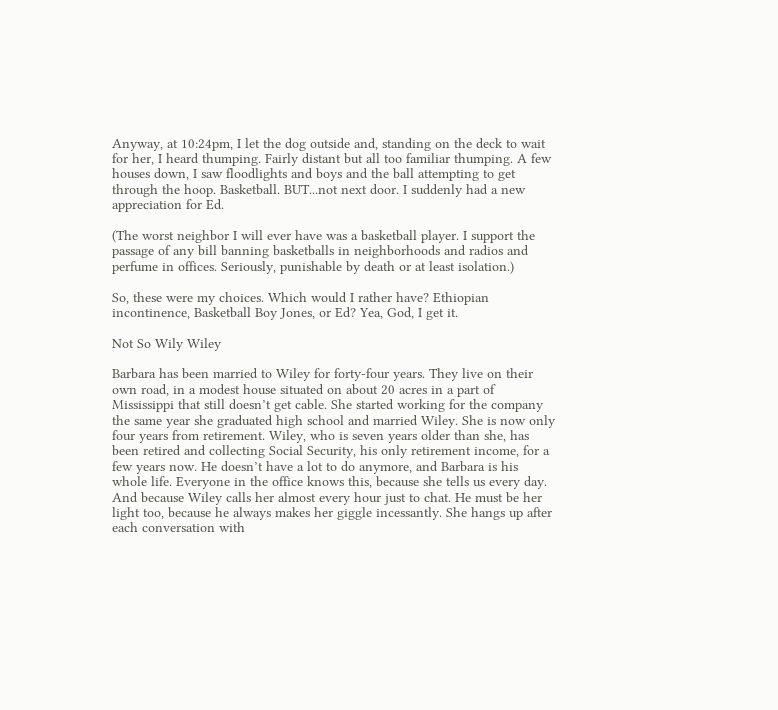Anyway, at 10:24pm, I let the dog outside and, standing on the deck to wait for her, I heard thumping. Fairly distant but all too familiar thumping. A few houses down, I saw floodlights and boys and the ball attempting to get through the hoop. Basketball. BUT...not next door. I suddenly had a new appreciation for Ed.

(The worst neighbor I will ever have was a basketball player. I support the passage of any bill banning basketballs in neighborhoods and radios and perfume in offices. Seriously, punishable by death or at least isolation.)

So, these were my choices. Which would I rather have? Ethiopian incontinence, Basketball Boy Jones, or Ed? Yea, God, I get it.

Not So Wily Wiley

Barbara has been married to Wiley for forty-four years. They live on their own road, in a modest house situated on about 20 acres in a part of Mississippi that still doesn’t get cable. She started working for the company the same year she graduated high school and married Wiley. She is now only four years from retirement. Wiley, who is seven years older than she, has been retired and collecting Social Security, his only retirement income, for a few years now. He doesn’t have a lot to do anymore, and Barbara is his whole life. Everyone in the office knows this, because she tells us every day. And because Wiley calls her almost every hour just to chat. He must be her light too, because he always makes her giggle incessantly. She hangs up after each conversation with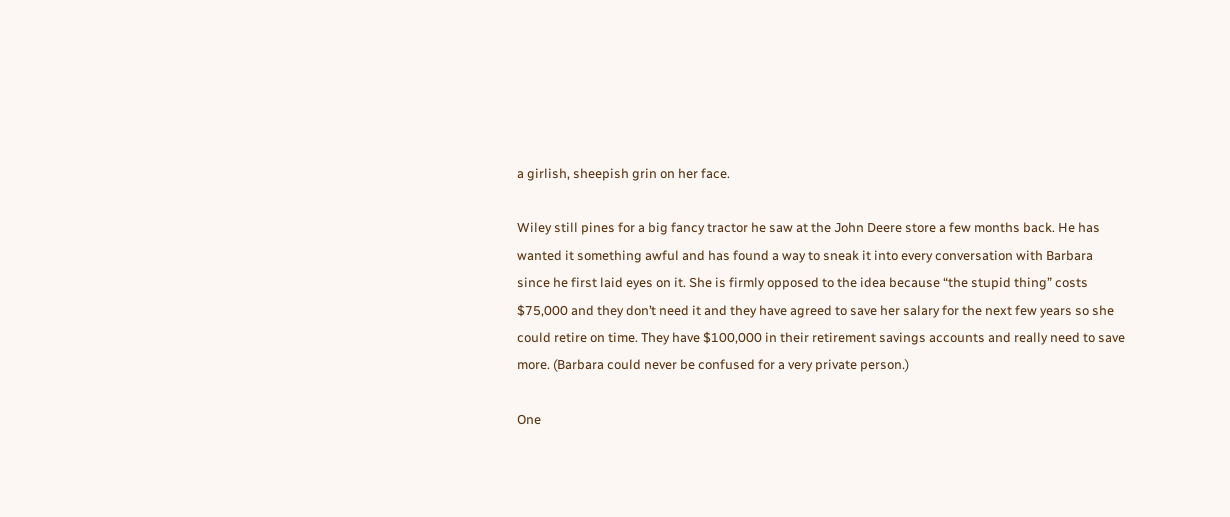a girlish, sheepish grin on her face.

Wiley still pines for a big fancy tractor he saw at the John Deere store a few months back. He has wanted it something awful and has found a way to sneak it into every conversation with Barbara since he first laid eyes on it. She is firmly opposed to the idea because “the stupid thing” costs $75,000 and they don’t need it and they have agreed to save her salary for the next few years so she could retire on time. They have $100,000 in their retirement savings accounts and really need to save more. (Barbara could never be confused for a very private person.)

One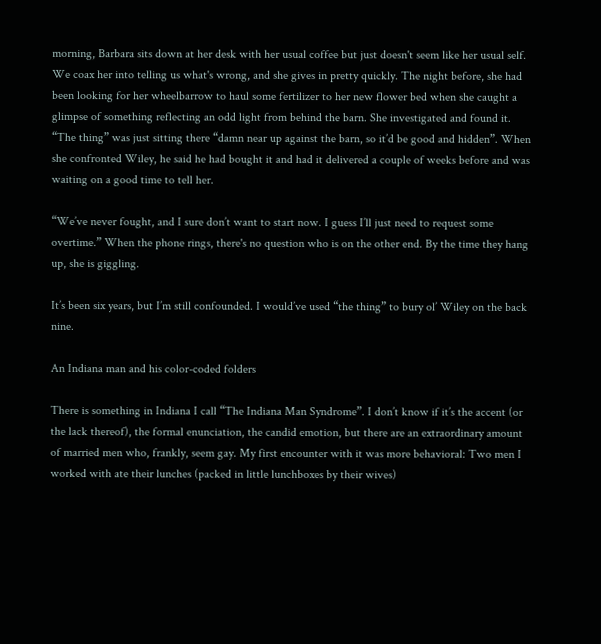morning, Barbara sits down at her desk with her usual coffee but just doesn't seem like her usual self. We coax her into telling us what's wrong, and she gives in pretty quickly. The night before, she had been looking for her wheelbarrow to haul some fertilizer to her new flower bed when she caught a glimpse of something reflecting an odd light from behind the barn. She investigated and found it. “The thing” was just sitting there “damn near up against the barn, so it’d be good and hidden”. When she confronted Wiley, he said he had bought it and had it delivered a couple of weeks before and was waiting on a good time to tell her.

“We’ve never fought, and I sure don’t want to start now. I guess I’ll just need to request some overtime.” When the phone rings, there's no question who is on the other end. By the time they hang up, she is giggling.

It’s been six years, but I’m still confounded. I would’ve used “the thing” to bury ol’ Wiley on the back nine.

An Indiana man and his color-coded folders

There is something in Indiana I call “The Indiana Man Syndrome”. I don’t know if it’s the accent (or the lack thereof), the formal enunciation, the candid emotion, but there are an extraordinary amount of married men who, frankly, seem gay. My first encounter with it was more behavioral: Two men I worked with ate their lunches (packed in little lunchboxes by their wives)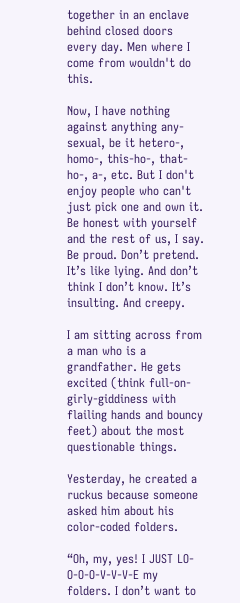together in an enclave behind closed doors every day. Men where I come from wouldn't do this.

Now, I have nothing against anything any-sexual, be it hetero-, homo-, this-ho-, that-ho-, a-, etc. But I don't enjoy people who can't just pick one and own it. Be honest with yourself and the rest of us, I say. Be proud. Don’t pretend. It’s like lying. And don’t think I don’t know. It’s insulting. And creepy.

I am sitting across from a man who is a grandfather. He gets excited (think full-on-girly-giddiness with flailing hands and bouncy feet) about the most questionable things.

Yesterday, he created a ruckus because someone asked him about his color-coded folders.

“Oh, my, yes! I JUST LO-O-O-O-V-V-V-E my folders. I don’t want to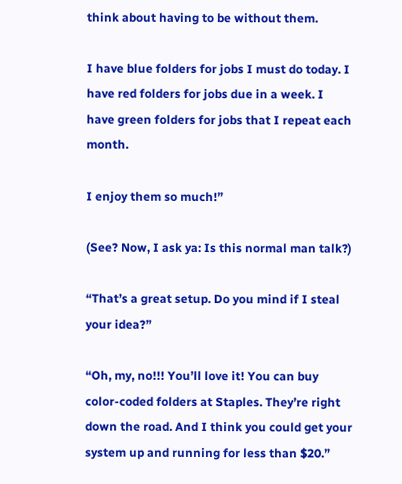think about having to be without them.

I have blue folders for jobs I must do today. I have red folders for jobs due in a week. I have green folders for jobs that I repeat each month.

I enjoy them so much!”

(See? Now, I ask ya: Is this normal man talk?)

“That’s a great setup. Do you mind if I steal your idea?”

“Oh, my, no!!! You’ll love it! You can buy color-coded folders at Staples. They’re right down the road. And I think you could get your system up and running for less than $20.”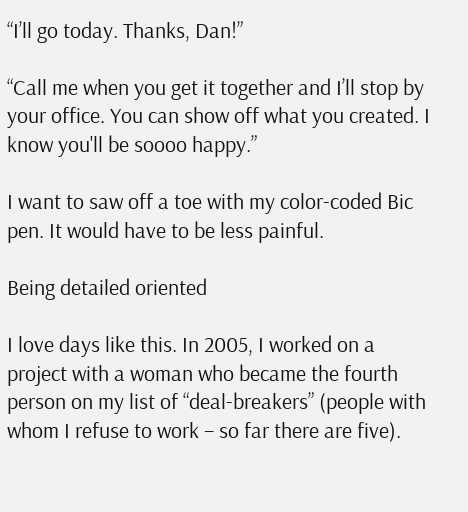“I’ll go today. Thanks, Dan!”

“Call me when you get it together and I’ll stop by your office. You can show off what you created. I know you'll be soooo happy.”

I want to saw off a toe with my color-coded Bic pen. It would have to be less painful.

Being detailed oriented

I love days like this. In 2005, I worked on a project with a woman who became the fourth person on my list of “deal-breakers” (people with whom I refuse to work – so far there are five).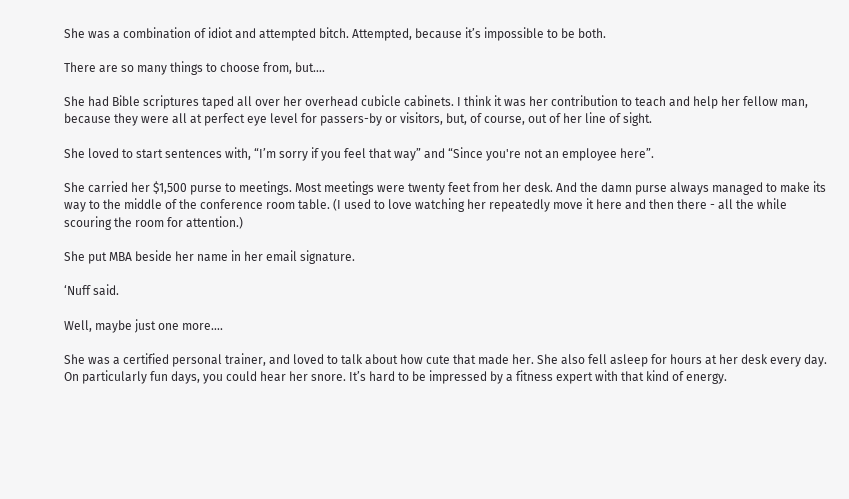She was a combination of idiot and attempted bitch. Attempted, because it’s impossible to be both.

There are so many things to choose from, but….

She had Bible scriptures taped all over her overhead cubicle cabinets. I think it was her contribution to teach and help her fellow man, because they were all at perfect eye level for passers-by or visitors, but, of course, out of her line of sight.

She loved to start sentences with, “I’m sorry if you feel that way” and “Since you're not an employee here”.

She carried her $1,500 purse to meetings. Most meetings were twenty feet from her desk. And the damn purse always managed to make its way to the middle of the conference room table. (I used to love watching her repeatedly move it here and then there - all the while scouring the room for attention.)

She put MBA beside her name in her email signature.

‘Nuff said.

Well, maybe just one more….

She was a certified personal trainer, and loved to talk about how cute that made her. She also fell asleep for hours at her desk every day. On particularly fun days, you could hear her snore. It’s hard to be impressed by a fitness expert with that kind of energy.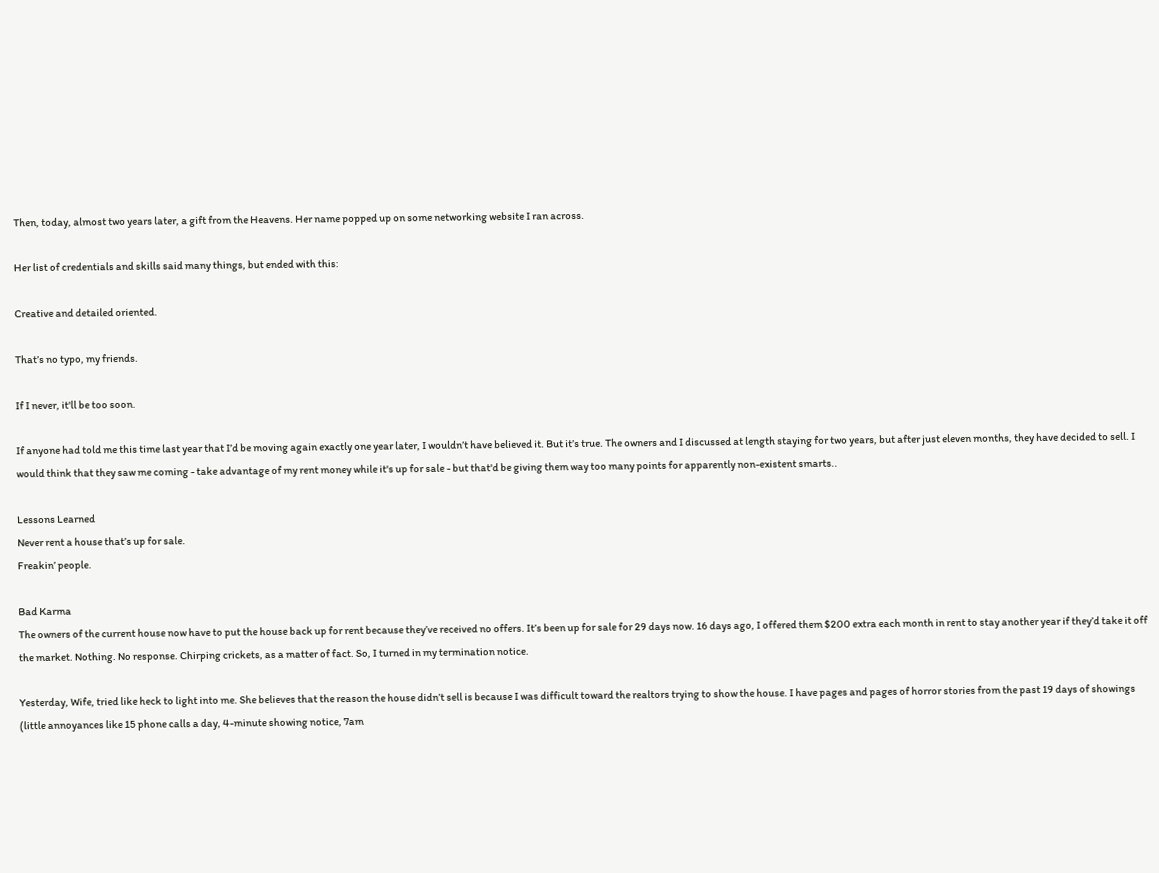Then, today, almost two years later, a gift from the Heavens. Her name popped up on some networking website I ran across.

Her list of credentials and skills said many things, but ended with this:

Creative and detailed oriented.

That’s no typo, my friends.

If I never, it'll be too soon.

If anyone had told me this time last year that I’d be moving again exactly one year later, I wouldn’t have believed it. But it’s true. The owners and I discussed at length staying for two years, but after just eleven months, they have decided to sell. I would think that they saw me coming - take advantage of my rent money while it's up for sale - but that'd be giving them way too many points for apparently non-existent smarts..

Lessons Learned
Never rent a house that’s up for sale.
Freakin’ people.

Bad Karma
The owners of the current house now have to put the house back up for rent because they’ve received no offers. It’s been up for sale for 29 days now. 16 days ago, I offered them $200 extra each month in rent to stay another year if they’d take it off the market. Nothing. No response. Chirping crickets, as a matter of fact. So, I turned in my termination notice.

Yesterday, Wife, tried like heck to light into me. She believes that the reason the house didn’t sell is because I was difficult toward the realtors trying to show the house. I have pages and pages of horror stories from the past 19 days of showings (little annoyances like 15 phone calls a day, 4-minute showing notice, 7am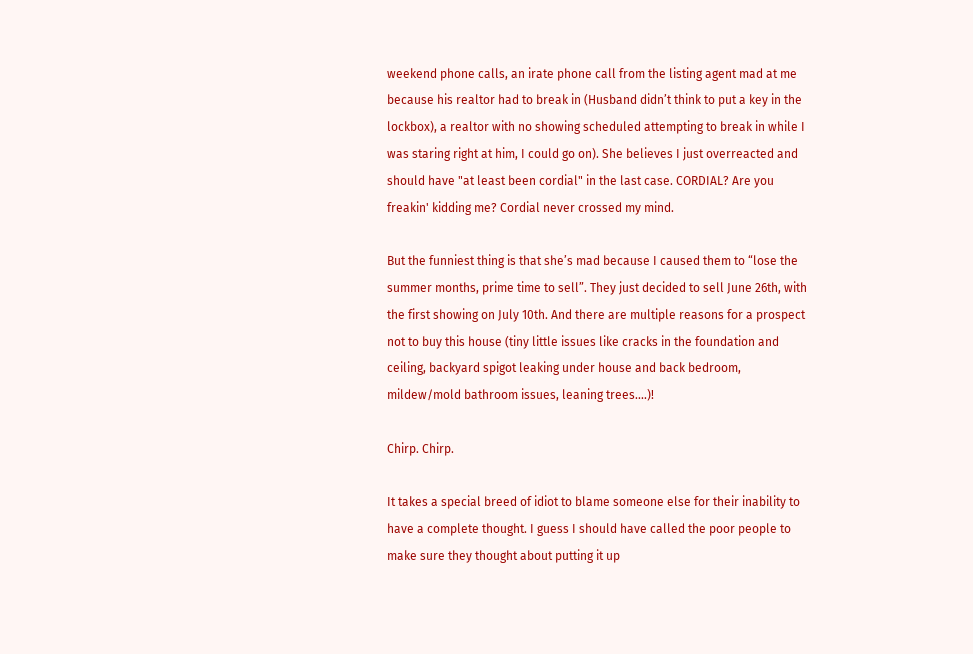weekend phone calls, an irate phone call from the listing agent mad at me because his realtor had to break in (Husband didn’t think to put a key in the lockbox), a realtor with no showing scheduled attempting to break in while I was staring right at him, I could go on). She believes I just overreacted and should have "at least been cordial" in the last case. CORDIAL? Are you freakin' kidding me? Cordial never crossed my mind.

But the funniest thing is that she’s mad because I caused them to “lose the summer months, prime time to sell”. They just decided to sell June 26th, with the first showing on July 10th. And there are multiple reasons for a prospect not to buy this house (tiny little issues like cracks in the foundation and ceiling, backyard spigot leaking under house and back bedroom, mildew/mold bathroom issues, leaning trees....)!

Chirp. Chirp.

It takes a special breed of idiot to blame someone else for their inability to have a complete thought. I guess I should have called the poor people to make sure they thought about putting it up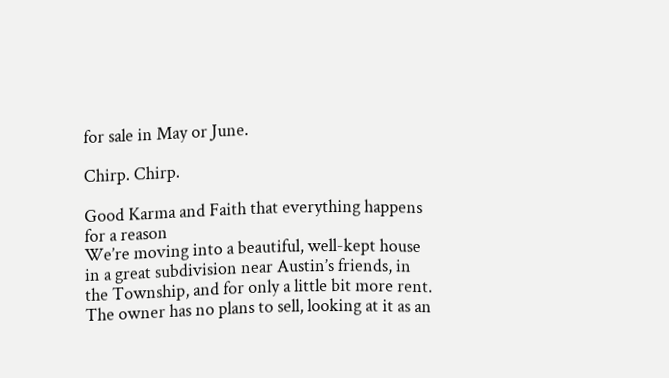for sale in May or June.

Chirp. Chirp.

Good Karma and Faith that everything happens for a reason
We’re moving into a beautiful, well-kept house in a great subdivision near Austin’s friends, in the Township, and for only a little bit more rent. The owner has no plans to sell, looking at it as an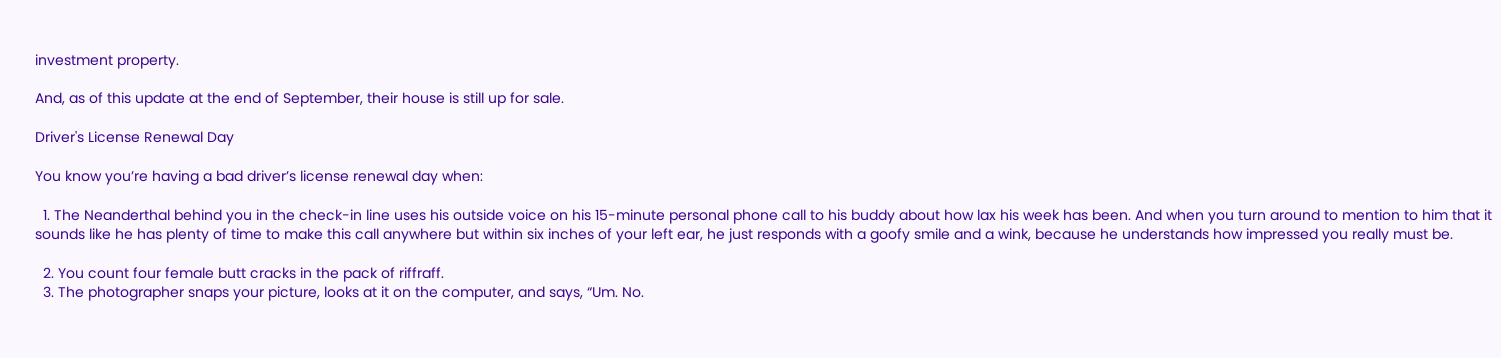investment property.

And, as of this update at the end of September, their house is still up for sale.

Driver's License Renewal Day

You know you’re having a bad driver’s license renewal day when:

  1. The Neanderthal behind you in the check-in line uses his outside voice on his 15-minute personal phone call to his buddy about how lax his week has been. And when you turn around to mention to him that it sounds like he has plenty of time to make this call anywhere but within six inches of your left ear, he just responds with a goofy smile and a wink, because he understands how impressed you really must be.

  2. You count four female butt cracks in the pack of riffraff.
  3. The photographer snaps your picture, looks at it on the computer, and says, “Um. No.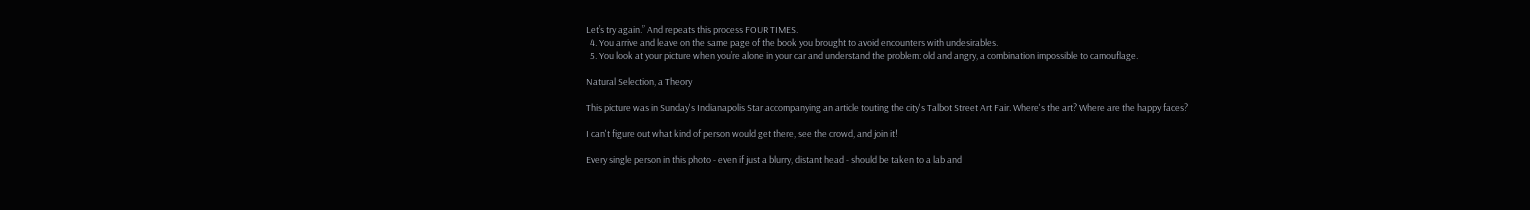Let’s try again.” And repeats this process FOUR TIMES.
  4. You arrive and leave on the same page of the book you brought to avoid encounters with undesirables.
  5. You look at your picture when you’re alone in your car and understand the problem: old and angry, a combination impossible to camouflage.

Natural Selection, a Theory

This picture was in Sunday's Indianapolis Star accompanying an article touting the city's Talbot Street Art Fair. Where's the art? Where are the happy faces?

I can't figure out what kind of person would get there, see the crowd, and join it!

Every single person in this photo - even if just a blurry, distant head - should be taken to a lab and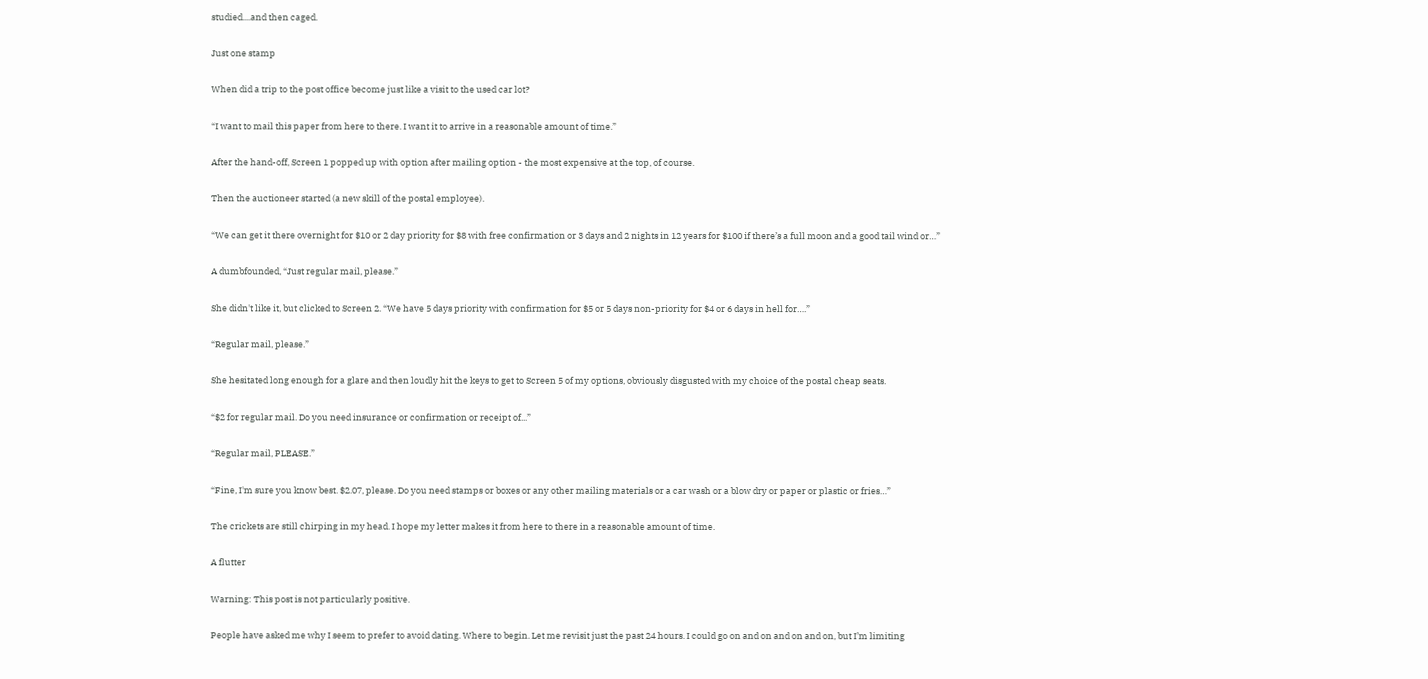studied....and then caged.

Just one stamp

When did a trip to the post office become just like a visit to the used car lot?

“I want to mail this paper from here to there. I want it to arrive in a reasonable amount of time.”

After the hand-off, Screen 1 popped up with option after mailing option - the most expensive at the top, of course.

Then the auctioneer started (a new skill of the postal employee).

“We can get it there overnight for $10 or 2 day priority for $8 with free confirmation or 3 days and 2 nights in 12 years for $100 if there’s a full moon and a good tail wind or…”

A dumbfounded, “Just regular mail, please.”

She didn't like it, but clicked to Screen 2. “We have 5 days priority with confirmation for $5 or 5 days non-priority for $4 or 6 days in hell for….”

“Regular mail, please.”

She hesitated long enough for a glare and then loudly hit the keys to get to Screen 5 of my options, obviously disgusted with my choice of the postal cheap seats.

“$2 for regular mail. Do you need insurance or confirmation or receipt of...”

“Regular mail, PLEASE.”

“Fine, I'm sure you know best. $2.07, please. Do you need stamps or boxes or any other mailing materials or a car wash or a blow dry or paper or plastic or fries…”

The crickets are still chirping in my head. I hope my letter makes it from here to there in a reasonable amount of time.

A flutter

Warning: This post is not particularly positive.

People have asked me why I seem to prefer to avoid dating. Where to begin. Let me revisit just the past 24 hours. I could go on and on and on and on, but I’m limiting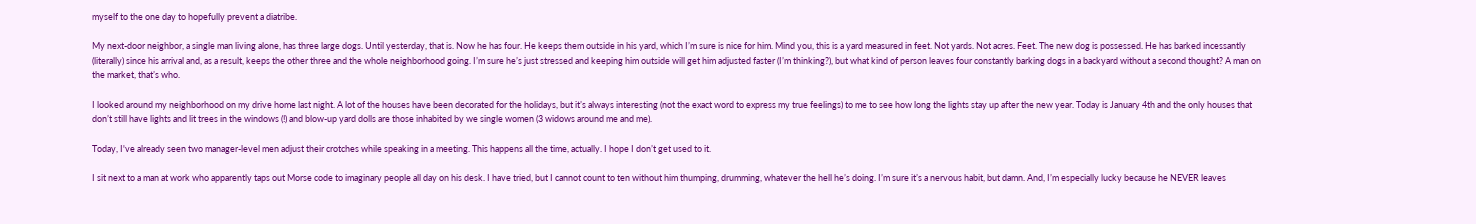myself to the one day to hopefully prevent a diatribe.

My next-door neighbor, a single man living alone, has three large dogs. Until yesterday, that is. Now he has four. He keeps them outside in his yard, which I’m sure is nice for him. Mind you, this is a yard measured in feet. Not yards. Not acres. Feet. The new dog is possessed. He has barked incessantly (literally) since his arrival and, as a result, keeps the other three and the whole neighborhood going. I’m sure he’s just stressed and keeping him outside will get him adjusted faster (I’m thinking?), but what kind of person leaves four constantly barking dogs in a backyard without a second thought? A man on the market, that’s who.

I looked around my neighborhood on my drive home last night. A lot of the houses have been decorated for the holidays, but it’s always interesting (not the exact word to express my true feelings) to me to see how long the lights stay up after the new year. Today is January 4th and the only houses that don’t still have lights and lit trees in the windows (!) and blow-up yard dolls are those inhabited by we single women (3 widows around me and me).

Today, I've already seen two manager-level men adjust their crotches while speaking in a meeting. This happens all the time, actually. I hope I don’t get used to it.

I sit next to a man at work who apparently taps out Morse code to imaginary people all day on his desk. I have tried, but I cannot count to ten without him thumping, drumming, whatever the hell he’s doing. I’m sure it’s a nervous habit, but damn. And, I’m especially lucky because he NEVER leaves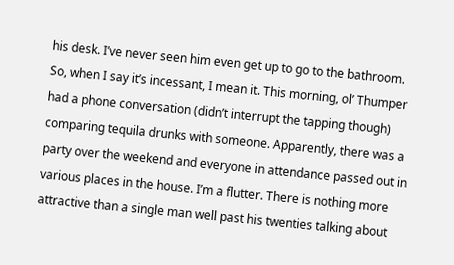his desk. I’ve never seen him even get up to go to the bathroom. So, when I say it’s incessant, I mean it. This morning, ol’ Thumper had a phone conversation (didn’t interrupt the tapping though) comparing tequila drunks with someone. Apparently, there was a party over the weekend and everyone in attendance passed out in various places in the house. I’m a flutter. There is nothing more attractive than a single man well past his twenties talking about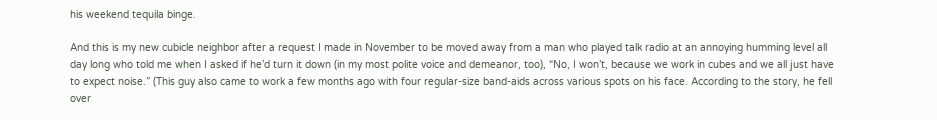his weekend tequila binge.

And this is my new cubicle neighbor after a request I made in November to be moved away from a man who played talk radio at an annoying humming level all day long who told me when I asked if he’d turn it down (in my most polite voice and demeanor, too), “No, I won’t, because we work in cubes and we all just have to expect noise.” (This guy also came to work a few months ago with four regular-size band-aids across various spots on his face. According to the story, he fell over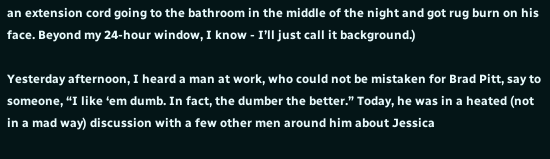an extension cord going to the bathroom in the middle of the night and got rug burn on his face. Beyond my 24-hour window, I know - I’ll just call it background.)

Yesterday afternoon, I heard a man at work, who could not be mistaken for Brad Pitt, say to someone, “I like ‘em dumb. In fact, the dumber the better.” Today, he was in a heated (not in a mad way) discussion with a few other men around him about Jessica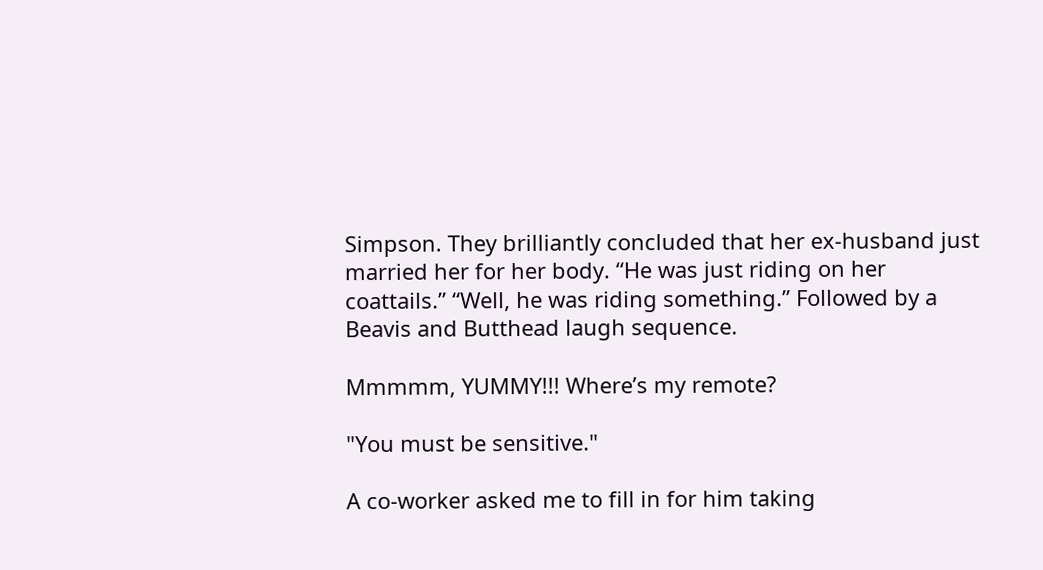Simpson. They brilliantly concluded that her ex-husband just married her for her body. “He was just riding on her coattails.” “Well, he was riding something.” Followed by a Beavis and Butthead laugh sequence.

Mmmmm, YUMMY!!! Where’s my remote?

"You must be sensitive."

A co-worker asked me to fill in for him taking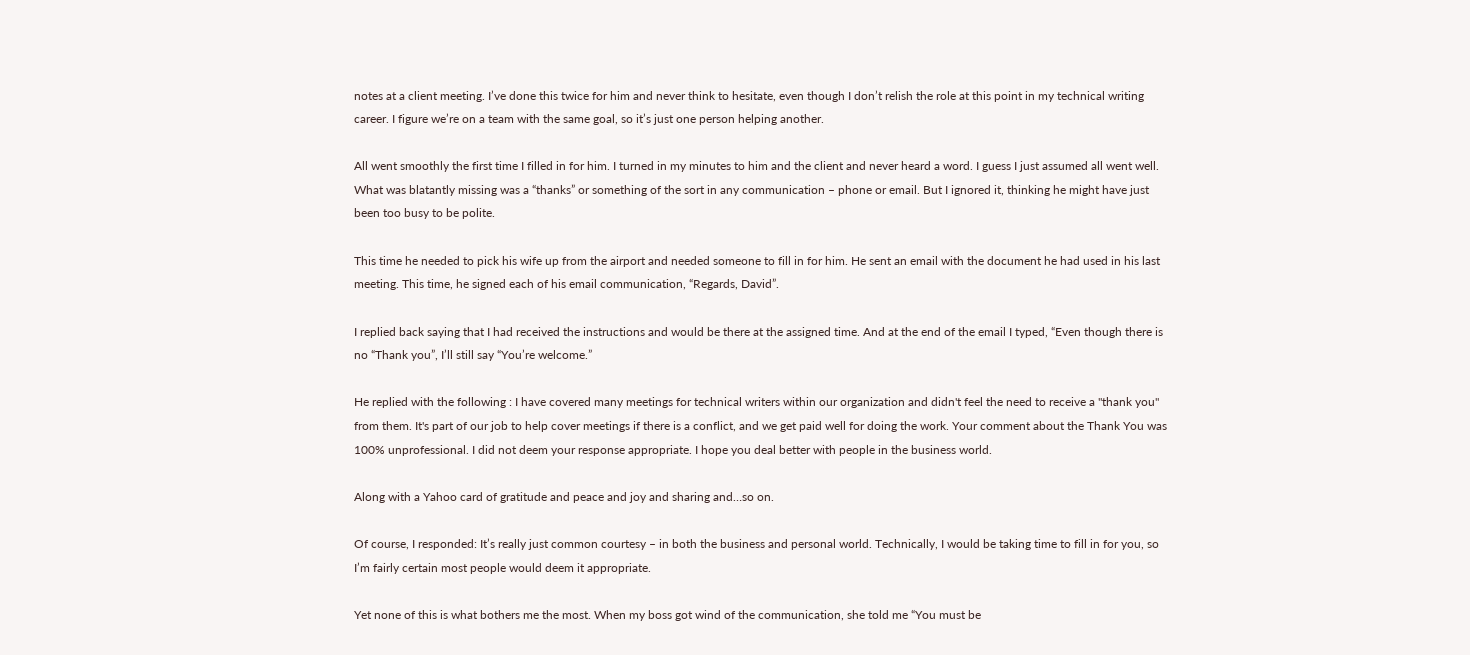notes at a client meeting. I’ve done this twice for him and never think to hesitate, even though I don’t relish the role at this point in my technical writing career. I figure we’re on a team with the same goal, so it’s just one person helping another.

All went smoothly the first time I filled in for him. I turned in my minutes to him and the client and never heard a word. I guess I just assumed all went well. What was blatantly missing was a “thanks” or something of the sort in any communication – phone or email. But I ignored it, thinking he might have just been too busy to be polite.

This time he needed to pick his wife up from the airport and needed someone to fill in for him. He sent an email with the document he had used in his last meeting. This time, he signed each of his email communication, “Regards, David”.

I replied back saying that I had received the instructions and would be there at the assigned time. And at the end of the email I typed, “Even though there is no “Thank you”, I’ll still say “You’re welcome.”

He replied with the following : I have covered many meetings for technical writers within our organization and didn't feel the need to receive a "thank you" from them. It's part of our job to help cover meetings if there is a conflict, and we get paid well for doing the work. Your comment about the Thank You was 100% unprofessional. I did not deem your response appropriate. I hope you deal better with people in the business world.

Along with a Yahoo card of gratitude and peace and joy and sharing and…so on.

Of course, I responded: It’s really just common courtesy – in both the business and personal world. Technically, I would be taking time to fill in for you, so I’m fairly certain most people would deem it appropriate.

Yet none of this is what bothers me the most. When my boss got wind of the communication, she told me “You must be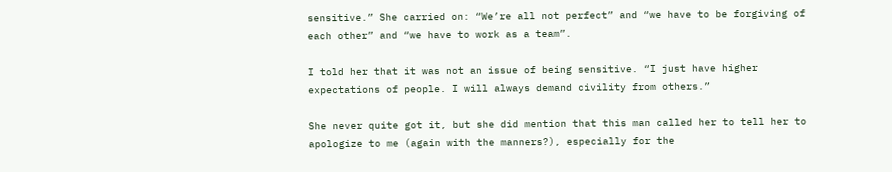sensitive.” She carried on: “We’re all not perfect” and “we have to be forgiving of each other” and “we have to work as a team”.

I told her that it was not an issue of being sensitive. “I just have higher expectations of people. I will always demand civility from others.”

She never quite got it, but she did mention that this man called her to tell her to apologize to me (again with the manners?), especially for the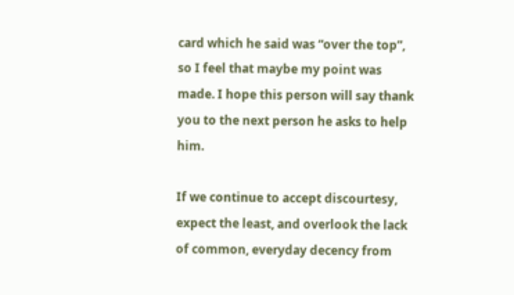card which he said was “over the top”, so I feel that maybe my point was made. I hope this person will say thank you to the next person he asks to help him.

If we continue to accept discourtesy, expect the least, and overlook the lack of common, everyday decency from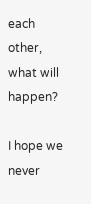each other, what will happen?

I hope we never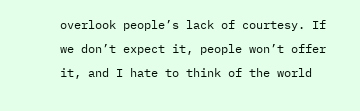overlook people’s lack of courtesy. If we don’t expect it, people won’t offer it, and I hate to think of the world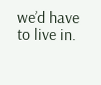we’d have to live in.